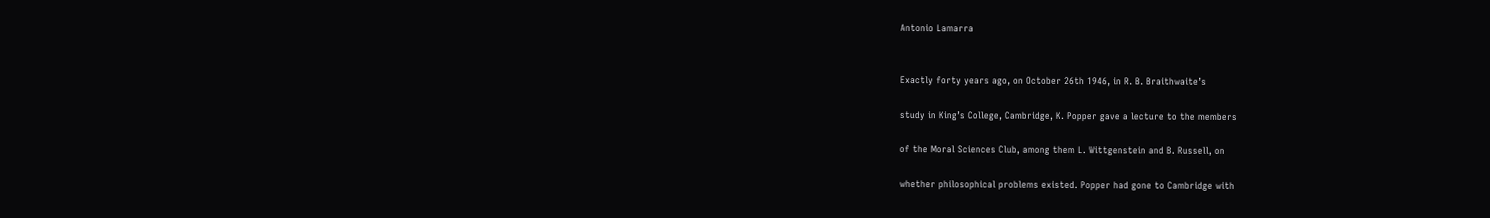Antonio Lamarra


Exactly forty years ago, on October 26th 1946, in R. B. Braithwaite’s

study in King’s College, Cambridge, K. Popper gave a lecture to the members

of the Moral Sciences Club, among them L. Wittgenstein and B. Russell, on

whether philosophical problems existed. Popper had gone to Cambridge with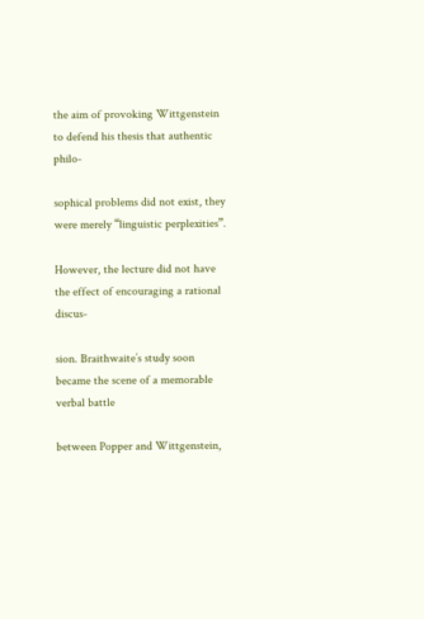the aim of provoking Wittgenstein to defend his thesis that authentic philo-

sophical problems did not exist, they were merely “linguistic perplexities”.

However, the lecture did not have the effect of encouraging a rational discus-

sion. Braithwaite’s study soon became the scene of a memorable verbal battle

between Popper and Wittgenstein,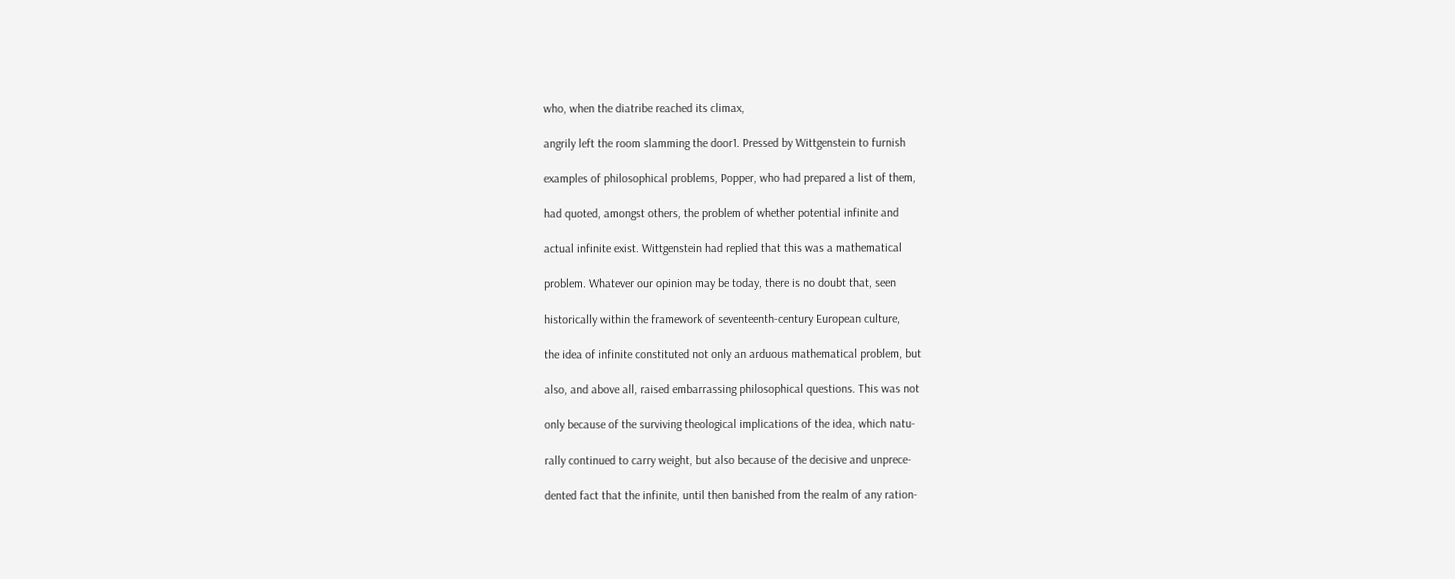who, when the diatribe reached its climax,

angrily left the room slamming the door1. Pressed by Wittgenstein to furnish

examples of philosophical problems, Popper, who had prepared a list of them,

had quoted, amongst others, the problem of whether potential infinite and

actual infinite exist. Wittgenstein had replied that this was a mathematical

problem. Whatever our opinion may be today, there is no doubt that, seen

historically within the framework of seventeenth-century European culture,

the idea of infinite constituted not only an arduous mathematical problem, but

also, and above all, raised embarrassing philosophical questions. This was not

only because of the surviving theological implications of the idea, which natu-

rally continued to carry weight, but also because of the decisive and unprece-

dented fact that the infinite, until then banished from the realm of any ration-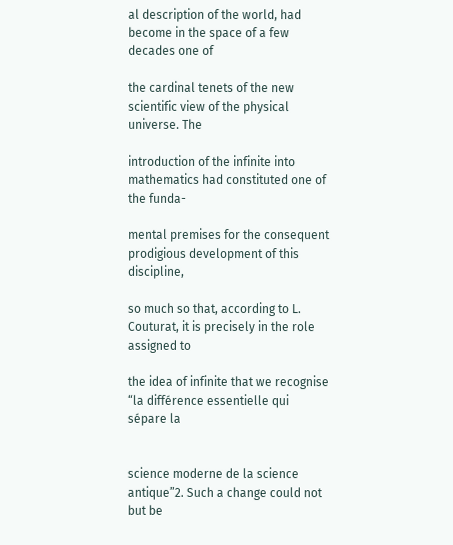al description of the world, had become in the space of a few decades one of

the cardinal tenets of the new scientific view of the physical universe. The

introduction of the infinite into mathematics had constituted one of the funda-

mental premises for the consequent prodigious development of this discipline,

so much so that, according to L. Couturat, it is precisely in the role assigned to

the idea of infinite that we recognise “la différence essentielle qui sépare la


science moderne de la science antique”2. Such a change could not but be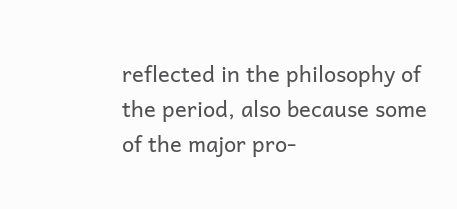reflected in the philosophy of the period, also because some of the major pro-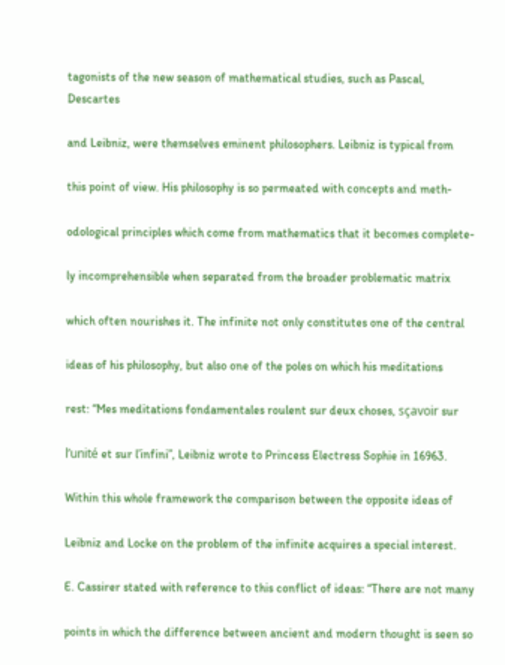tagonists of the new season of mathematical studies, such as Pascal, Descartes

and Leibniz, were themselves eminent philosophers. Leibniz is typical from

this point of view. His philosophy is so permeated with concepts and meth-

odological principles which come from mathematics that it becomes complete-

ly incomprehensible when separated from the broader problematic matrix

which often nourishes it. The infinite not only constitutes one of the central

ideas of his philosophy, but also one of the poles on which his meditations

rest: “Mes meditations fondamentales roulent sur deux choses, sçavoir sur

l’unité et sur l’infini”, Leibniz wrote to Princess Electress Sophie in 16963.

Within this whole framework the comparison between the opposite ideas of

Leibniz and Locke on the problem of the infinite acquires a special interest.

E. Cassirer stated with reference to this conflict of ideas: “There are not many

points in which the difference between ancient and modern thought is seen so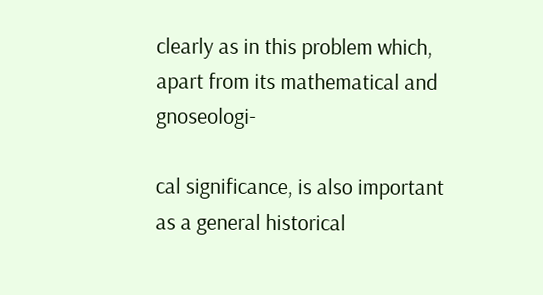clearly as in this problem which, apart from its mathematical and gnoseologi-

cal significance, is also important as a general historical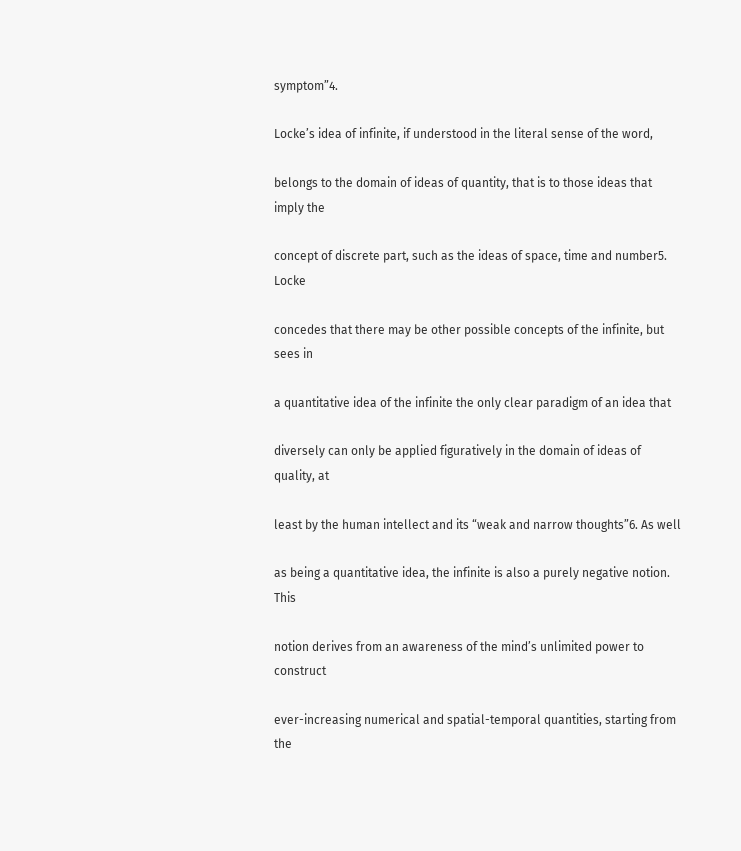symptom”4.

Locke’s idea of infinite, if understood in the literal sense of the word,

belongs to the domain of ideas of quantity, that is to those ideas that imply the

concept of discrete part, such as the ideas of space, time and number5. Locke

concedes that there may be other possible concepts of the infinite, but sees in

a quantitative idea of the infinite the only clear paradigm of an idea that

diversely can only be applied figuratively in the domain of ideas of quality, at

least by the human intellect and its “weak and narrow thoughts”6. As well

as being a quantitative idea, the infinite is also a purely negative notion. This

notion derives from an awareness of the mind’s unlimited power to construct

ever-increasing numerical and spatial-temporal quantities, starting from the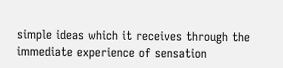simple ideas which it receives through the immediate experience of sensation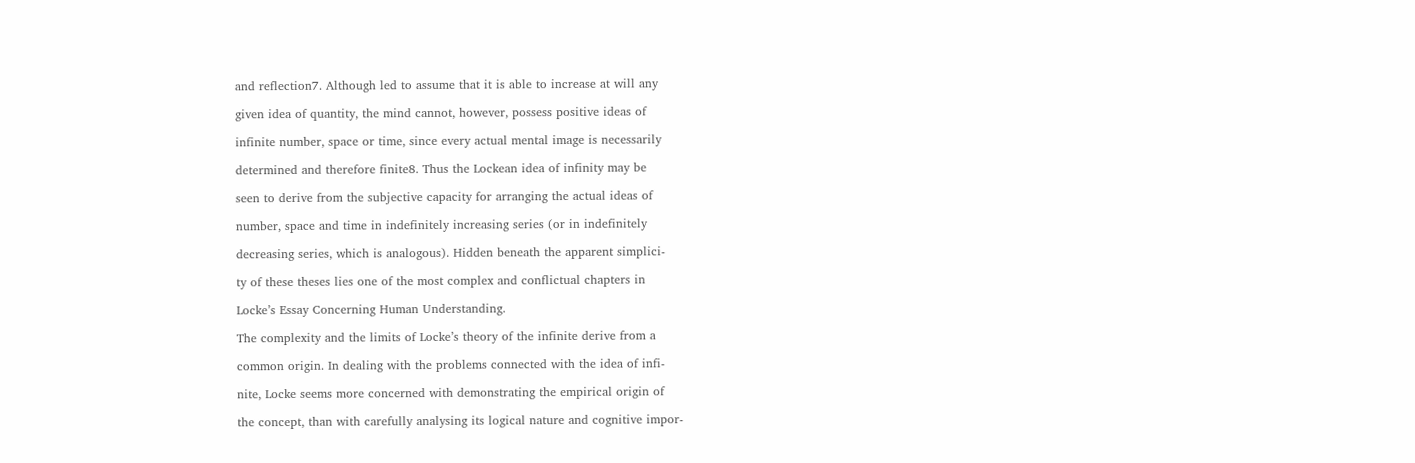and reflection7. Although led to assume that it is able to increase at will any

given idea of quantity, the mind cannot, however, possess positive ideas of

infinite number, space or time, since every actual mental image is necessarily

determined and therefore finite8. Thus the Lockean idea of infinity may be

seen to derive from the subjective capacity for arranging the actual ideas of

number, space and time in indefinitely increasing series (or in indefinitely

decreasing series, which is analogous). Hidden beneath the apparent simplici-

ty of these theses lies one of the most complex and conflictual chapters in

Locke’s Essay Concerning Human Understanding.

The complexity and the limits of Locke’s theory of the infinite derive from a

common origin. In dealing with the problems connected with the idea of infi-

nite, Locke seems more concerned with demonstrating the empirical origin of

the concept, than with carefully analysing its logical nature and cognitive impor-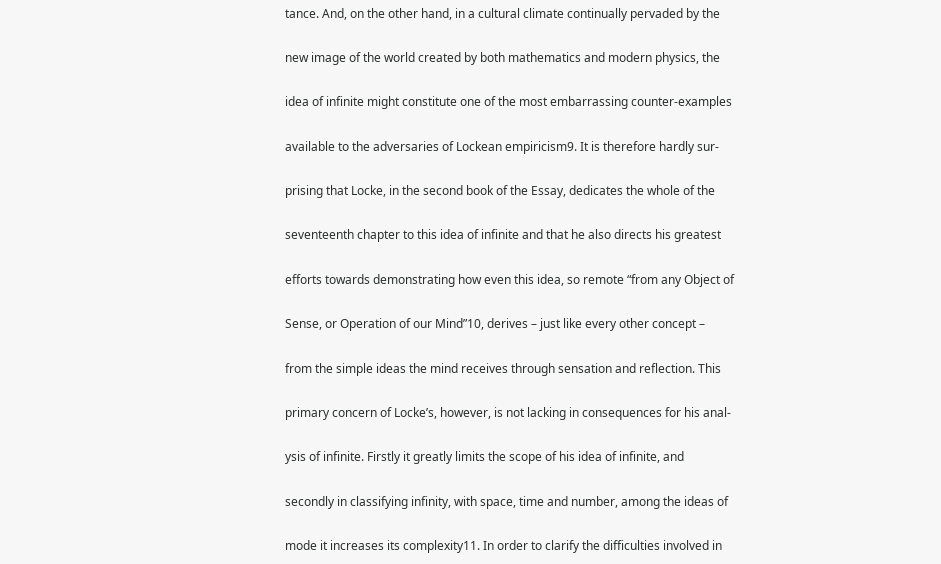tance. And, on the other hand, in a cultural climate continually pervaded by the

new image of the world created by both mathematics and modern physics, the

idea of infinite might constitute one of the most embarrassing counter-examples

available to the adversaries of Lockean empiricism9. It is therefore hardly sur-

prising that Locke, in the second book of the Essay, dedicates the whole of the

seventeenth chapter to this idea of infinite and that he also directs his greatest

efforts towards demonstrating how even this idea, so remote “from any Object of

Sense, or Operation of our Mind”10, derives – just like every other concept –

from the simple ideas the mind receives through sensation and reflection. This

primary concern of Locke’s, however, is not lacking in consequences for his anal-

ysis of infinite. Firstly it greatly limits the scope of his idea of infinite, and

secondly in classifying infinity, with space, time and number, among the ideas of

mode it increases its complexity11. In order to clarify the difficulties involved in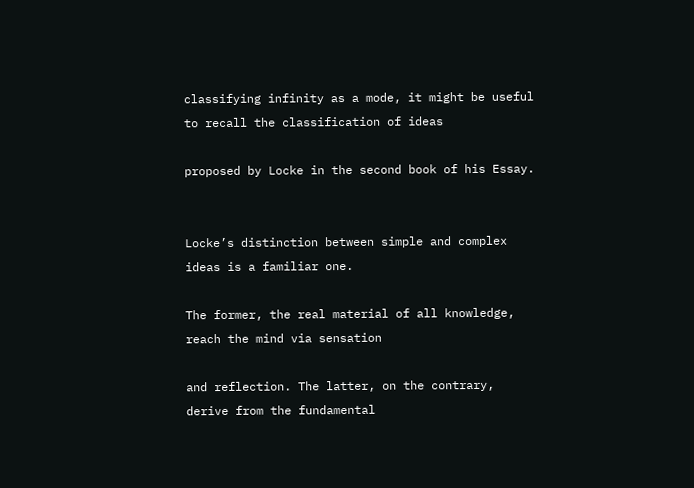classifying infinity as a mode, it might be useful to recall the classification of ideas

proposed by Locke in the second book of his Essay.


Locke’s distinction between simple and complex ideas is a familiar one.

The former, the real material of all knowledge, reach the mind via sensation

and reflection. The latter, on the contrary, derive from the fundamental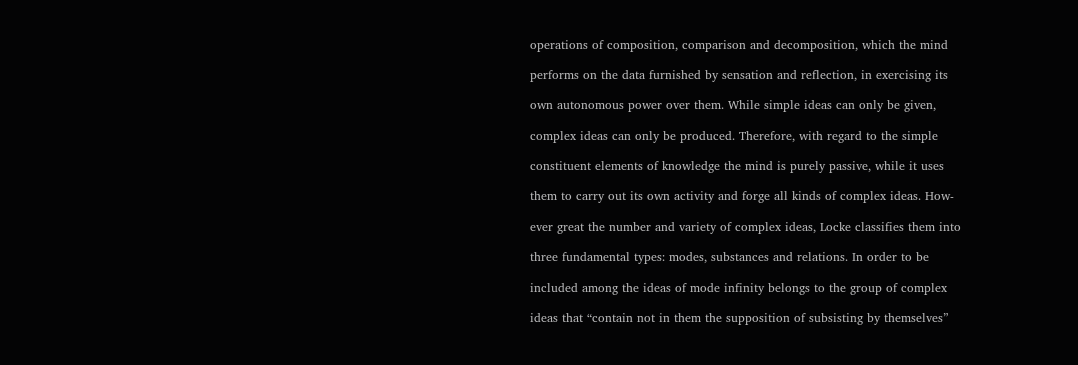operations of composition, comparison and decomposition, which the mind

performs on the data furnished by sensation and reflection, in exercising its

own autonomous power over them. While simple ideas can only be given,

complex ideas can only be produced. Therefore, with regard to the simple

constituent elements of knowledge the mind is purely passive, while it uses

them to carry out its own activity and forge all kinds of complex ideas. How-

ever great the number and variety of complex ideas, Locke classifies them into

three fundamental types: modes, substances and relations. In order to be

included among the ideas of mode infinity belongs to the group of complex

ideas that “contain not in them the supposition of subsisting by themselves”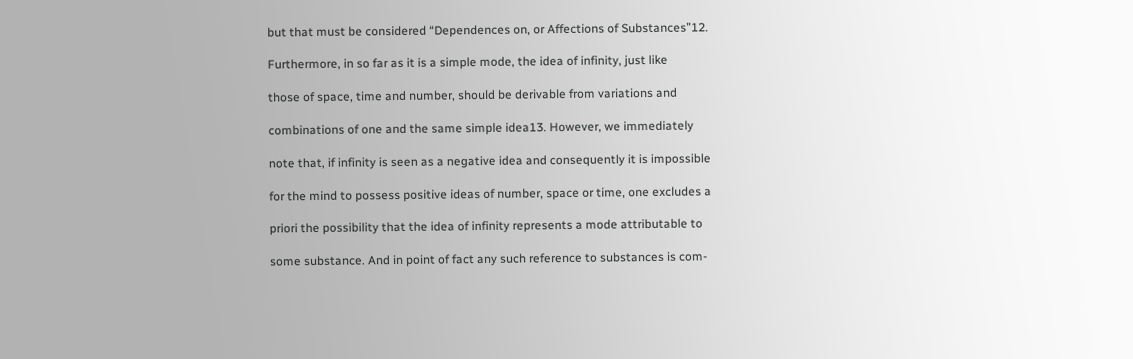but that must be considered “Dependences on, or Affections of Substances”12.

Furthermore, in so far as it is a simple mode, the idea of infinity, just like

those of space, time and number, should be derivable from variations and

combinations of one and the same simple idea13. However, we immediately

note that, if infinity is seen as a negative idea and consequently it is impossible

for the mind to possess positive ideas of number, space or time, one excludes a

priori the possibility that the idea of infinity represents a mode attributable to

some substance. And in point of fact any such reference to substances is com-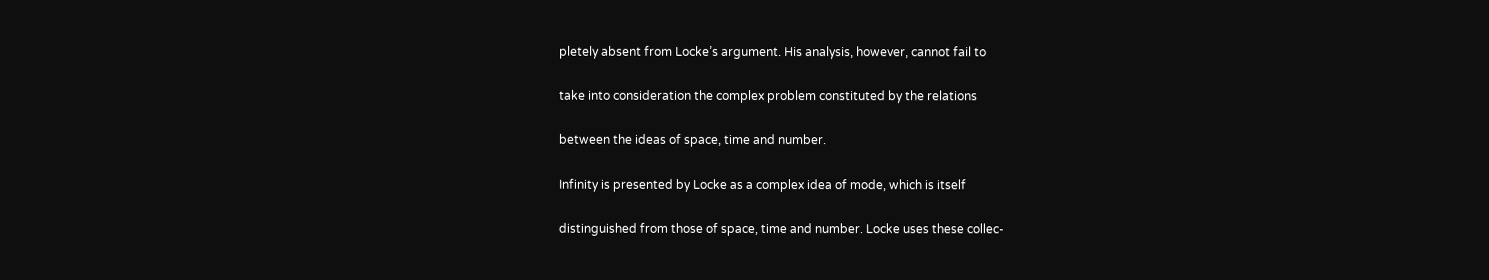pletely absent from Locke’s argument. His analysis, however, cannot fail to

take into consideration the complex problem constituted by the relations

between the ideas of space, time and number.

Infinity is presented by Locke as a complex idea of mode, which is itself

distinguished from those of space, time and number. Locke uses these collec-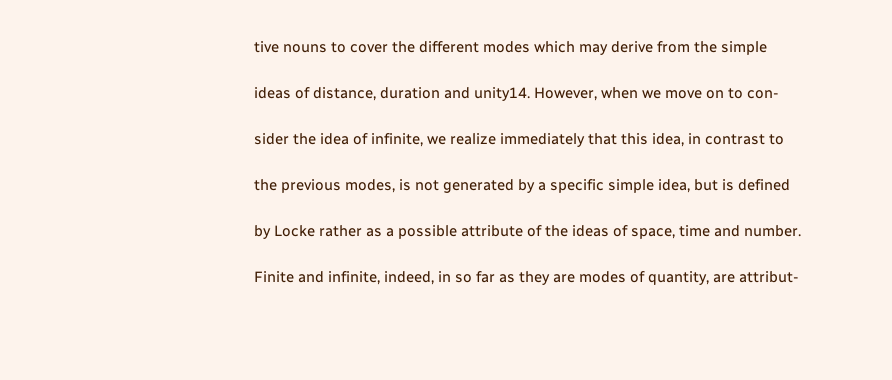tive nouns to cover the different modes which may derive from the simple

ideas of distance, duration and unity14. However, when we move on to con-

sider the idea of infinite, we realize immediately that this idea, in contrast to

the previous modes, is not generated by a specific simple idea, but is defined

by Locke rather as a possible attribute of the ideas of space, time and number.

Finite and infinite, indeed, in so far as they are modes of quantity, are attribut-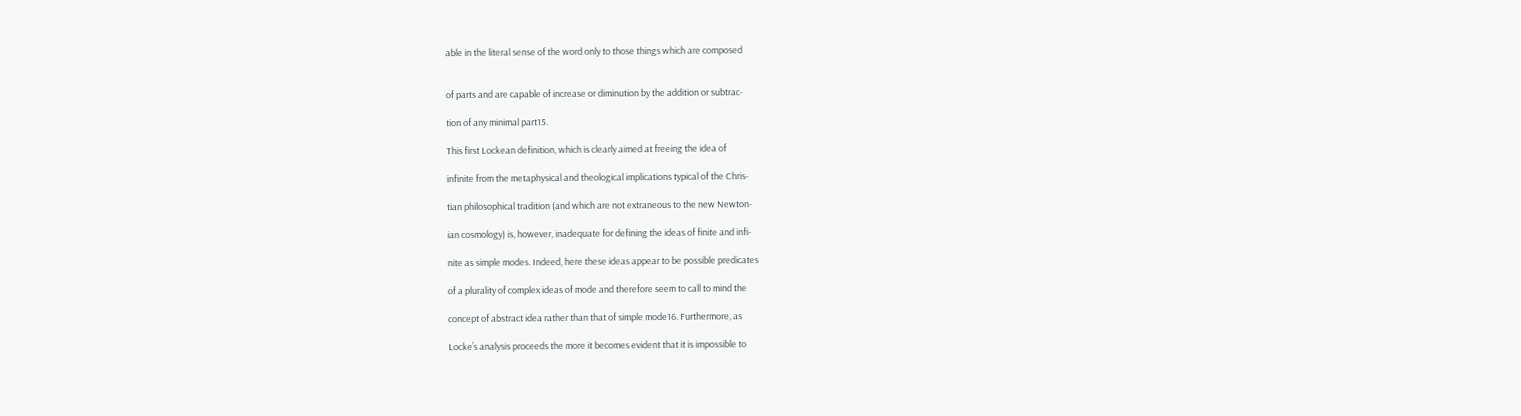able in the literal sense of the word only to those things which are composed


of parts and are capable of increase or diminution by the addition or subtrac-

tion of any minimal part15.

This first Lockean definition, which is clearly aimed at freeing the idea of

infinite from the metaphysical and theological implications typical of the Chris-

tian philosophical tradition (and which are not extraneous to the new Newton-

ian cosmology) is, however, inadequate for defining the ideas of finite and infi-

nite as simple modes. Indeed, here these ideas appear to be possible predicates

of a plurality of complex ideas of mode and therefore seem to call to mind the

concept of abstract idea rather than that of simple mode16. Furthermore, as

Locke’s analysis proceeds the more it becomes evident that it is impossible to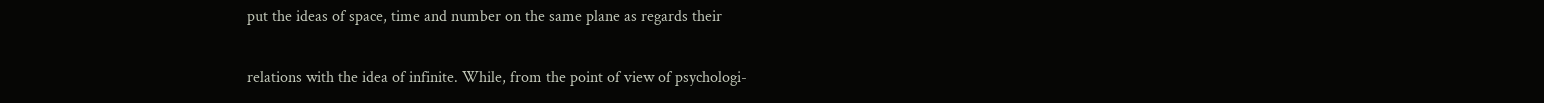put the ideas of space, time and number on the same plane as regards their

relations with the idea of infinite. While, from the point of view of psychologi-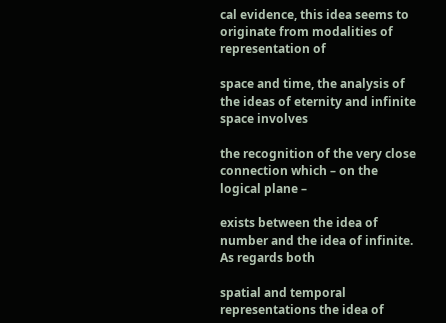cal evidence, this idea seems to originate from modalities of representation of

space and time, the analysis of the ideas of eternity and infinite space involves

the recognition of the very close connection which – on the logical plane –

exists between the idea of number and the idea of infinite. As regards both

spatial and temporal representations the idea of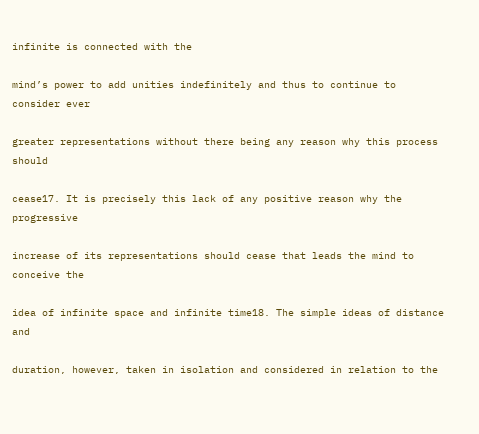infinite is connected with the

mind’s power to add unities indefinitely and thus to continue to consider ever

greater representations without there being any reason why this process should

cease17. It is precisely this lack of any positive reason why the progressive

increase of its representations should cease that leads the mind to conceive the

idea of infinite space and infinite time18. The simple ideas of distance and

duration, however, taken in isolation and considered in relation to the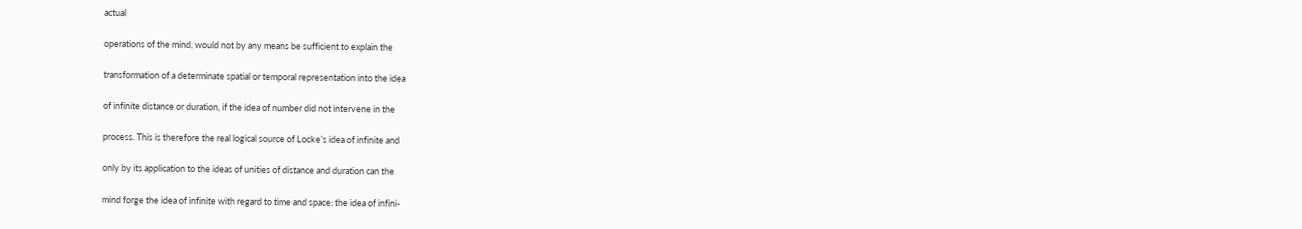actual

operations of the mind, would not by any means be sufficient to explain the

transformation of a determinate spatial or temporal representation into the idea

of infinite distance or duration, if the idea of number did not intervene in the

process. This is therefore the real logical source of Locke’s idea of infinite and

only by its application to the ideas of unities of distance and duration can the

mind forge the idea of infinite with regard to time and space: the idea of infini-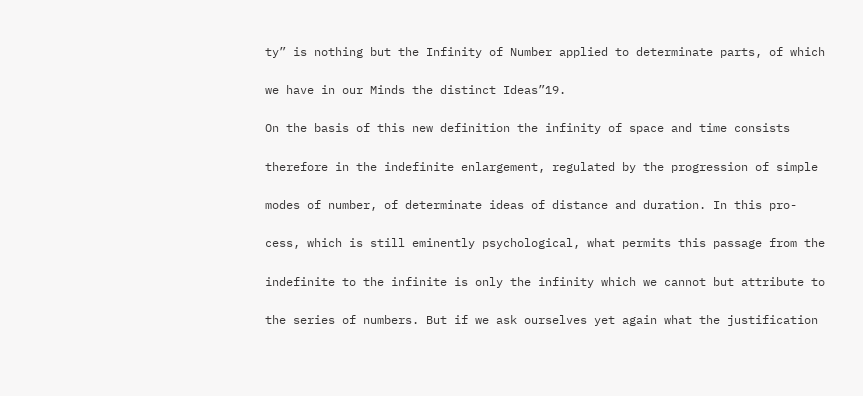ty” is nothing but the Infinity of Number applied to determinate parts, of which

we have in our Minds the distinct Ideas”19.

On the basis of this new definition the infinity of space and time consists

therefore in the indefinite enlargement, regulated by the progression of simple

modes of number, of determinate ideas of distance and duration. In this pro-

cess, which is still eminently psychological, what permits this passage from the

indefinite to the infinite is only the infinity which we cannot but attribute to

the series of numbers. But if we ask ourselves yet again what the justification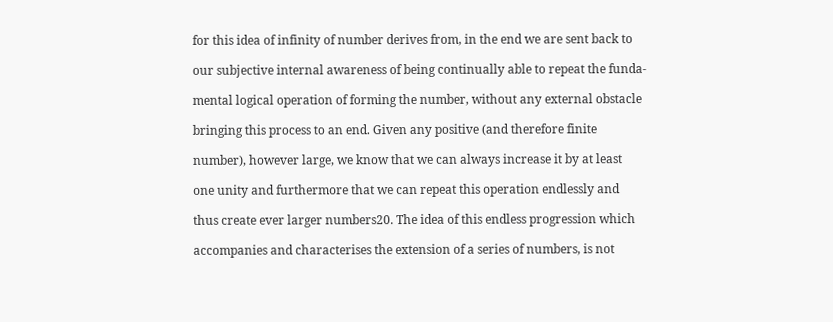for this idea of infinity of number derives from, in the end we are sent back to

our subjective internal awareness of being continually able to repeat the funda-

mental logical operation of forming the number, without any external obstacle

bringing this process to an end. Given any positive (and therefore finite

number), however large, we know that we can always increase it by at least

one unity and furthermore that we can repeat this operation endlessly and

thus create ever larger numbers20. The idea of this endless progression which

accompanies and characterises the extension of a series of numbers, is not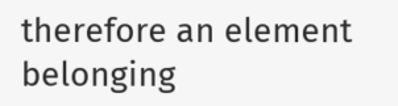therefore an element belonging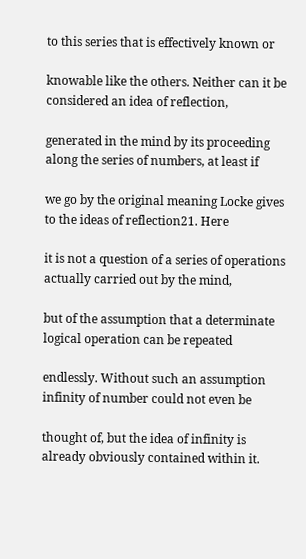to this series that is effectively known or

knowable like the others. Neither can it be considered an idea of reflection,

generated in the mind by its proceeding along the series of numbers, at least if

we go by the original meaning Locke gives to the ideas of reflection21. Here

it is not a question of a series of operations actually carried out by the mind,

but of the assumption that a determinate logical operation can be repeated

endlessly. Without such an assumption infinity of number could not even be

thought of, but the idea of infinity is already obviously contained within it.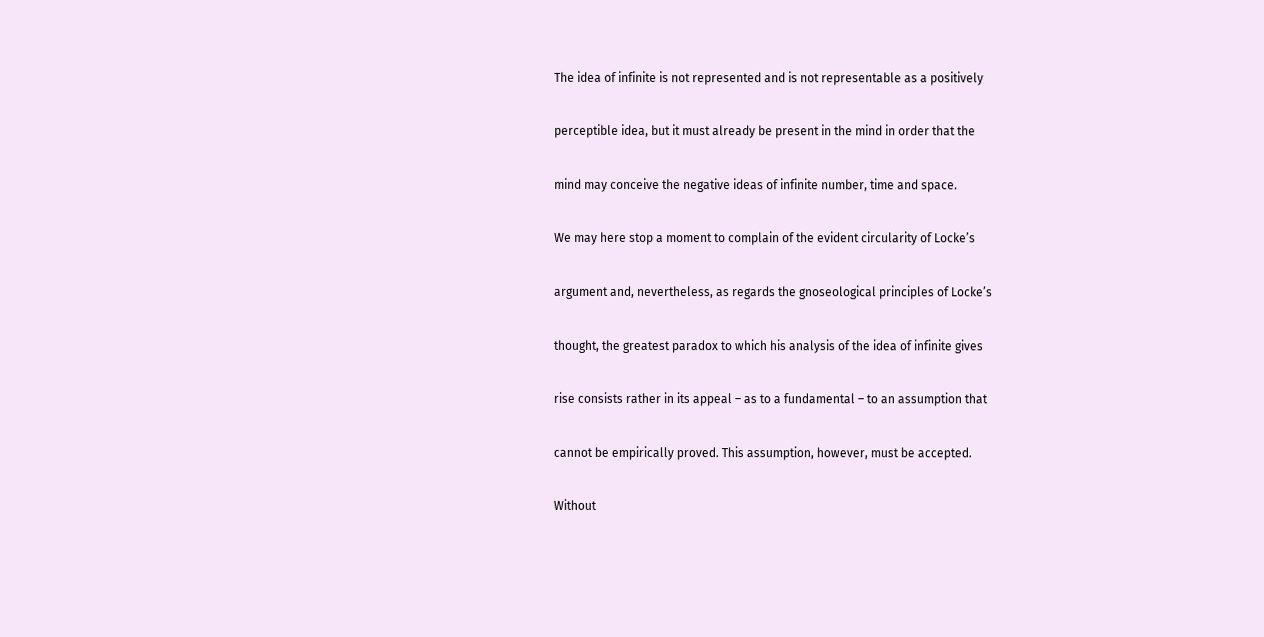The idea of infinite is not represented and is not representable as a positively

perceptible idea, but it must already be present in the mind in order that the

mind may conceive the negative ideas of infinite number, time and space.

We may here stop a moment to complain of the evident circularity of Locke’s

argument and, nevertheless, as regards the gnoseological principles of Locke’s

thought, the greatest paradox to which his analysis of the idea of infinite gives

rise consists rather in its appeal – as to a fundamental – to an assumption that

cannot be empirically proved. This assumption, however, must be accepted.

Without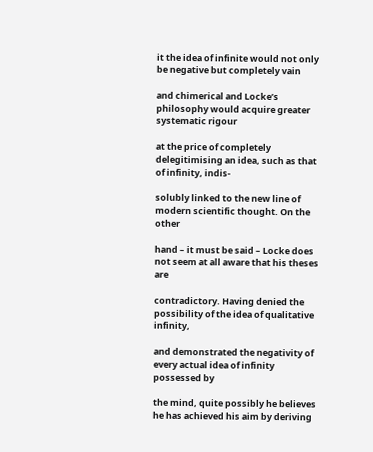it the idea of infinite would not only be negative but completely vain

and chimerical and Locke’s philosophy would acquire greater systematic rigour

at the price of completely delegitimising an idea, such as that of infinity, indis-

solubly linked to the new line of modern scientific thought. On the other

hand – it must be said – Locke does not seem at all aware that his theses are

contradictory. Having denied the possibility of the idea of qualitative infinity,

and demonstrated the negativity of every actual idea of infinity possessed by

the mind, quite possibly he believes he has achieved his aim by deriving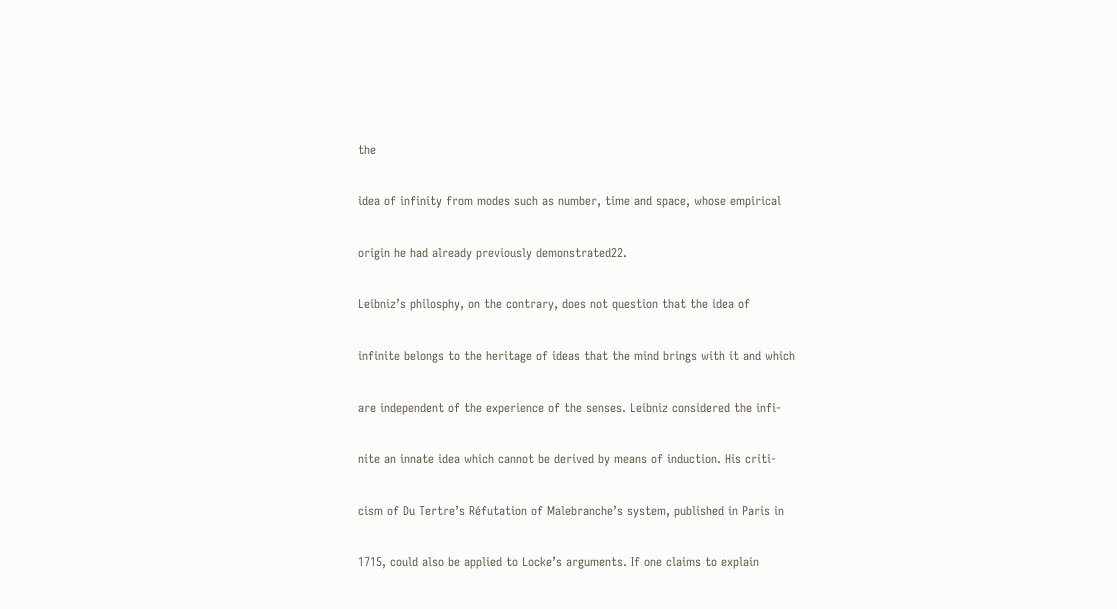the

idea of infinity from modes such as number, time and space, whose empirical

origin he had already previously demonstrated22.

Leibniz’s philosphy, on the contrary, does not question that the idea of

infinite belongs to the heritage of ideas that the mind brings with it and which

are independent of the experience of the senses. Leibniz considered the infi-

nite an innate idea which cannot be derived by means of induction. His criti-

cism of Du Tertre’s Réfutation of Malebranche’s system, published in Paris in

1715, could also be applied to Locke’s arguments. If one claims to explain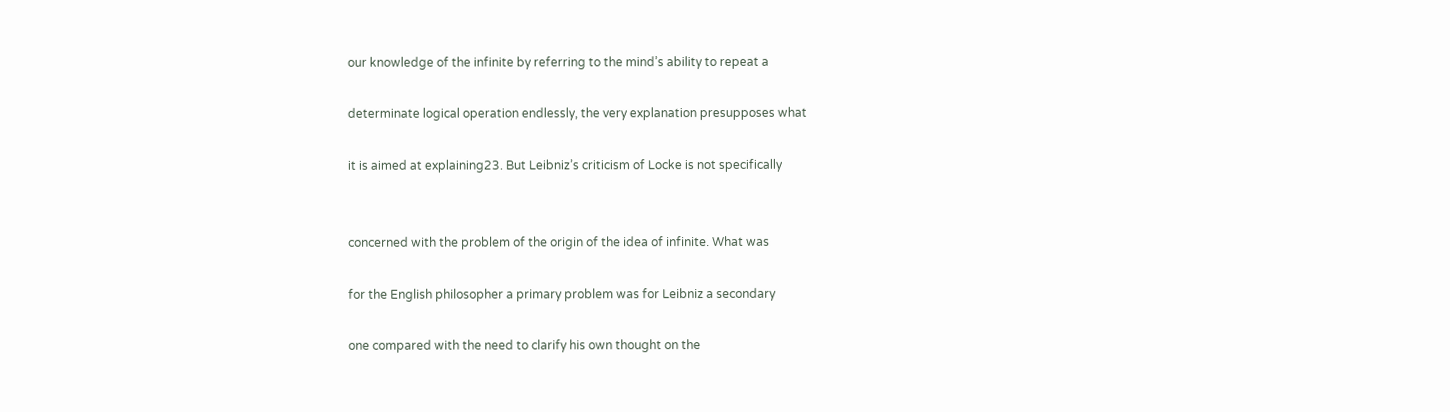our knowledge of the infinite by referring to the mind’s ability to repeat a

determinate logical operation endlessly, the very explanation presupposes what

it is aimed at explaining23. But Leibniz’s criticism of Locke is not specifically


concerned with the problem of the origin of the idea of infinite. What was

for the English philosopher a primary problem was for Leibniz a secondary

one compared with the need to clarify his own thought on the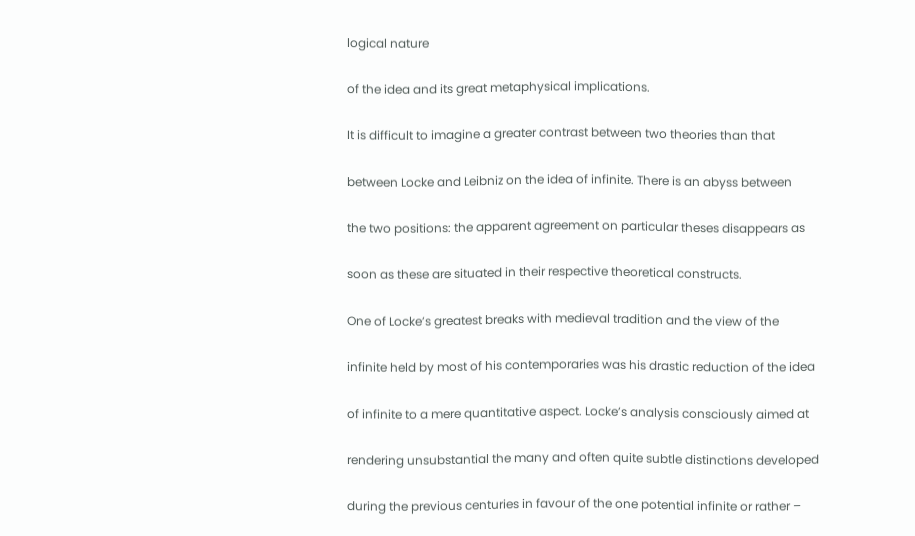logical nature

of the idea and its great metaphysical implications.

It is difficult to imagine a greater contrast between two theories than that

between Locke and Leibniz on the idea of infinite. There is an abyss between

the two positions: the apparent agreement on particular theses disappears as

soon as these are situated in their respective theoretical constructs.

One of Locke’s greatest breaks with medieval tradition and the view of the

infinite held by most of his contemporaries was his drastic reduction of the idea

of infinite to a mere quantitative aspect. Locke’s analysis consciously aimed at

rendering unsubstantial the many and often quite subtle distinctions developed

during the previous centuries in favour of the one potential infinite or rather –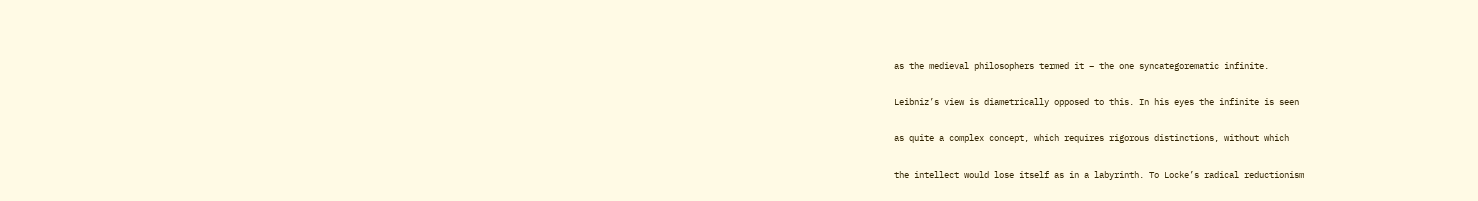as the medieval philosophers termed it – the one syncategorematic infinite.

Leibniz’s view is diametrically opposed to this. In his eyes the infinite is seen

as quite a complex concept, which requires rigorous distinctions, without which

the intellect would lose itself as in a labyrinth. To Locke’s radical reductionism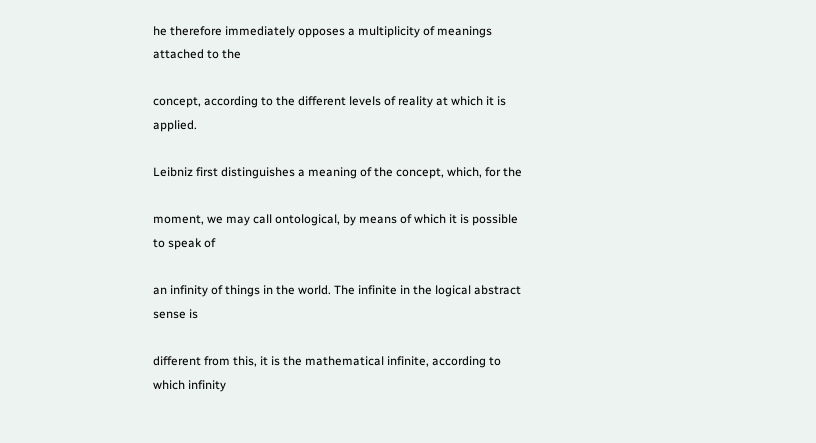he therefore immediately opposes a multiplicity of meanings attached to the

concept, according to the different levels of reality at which it is applied.

Leibniz first distinguishes a meaning of the concept, which, for the

moment, we may call ontological, by means of which it is possible to speak of

an infinity of things in the world. The infinite in the logical abstract sense is

different from this, it is the mathematical infinite, according to which infinity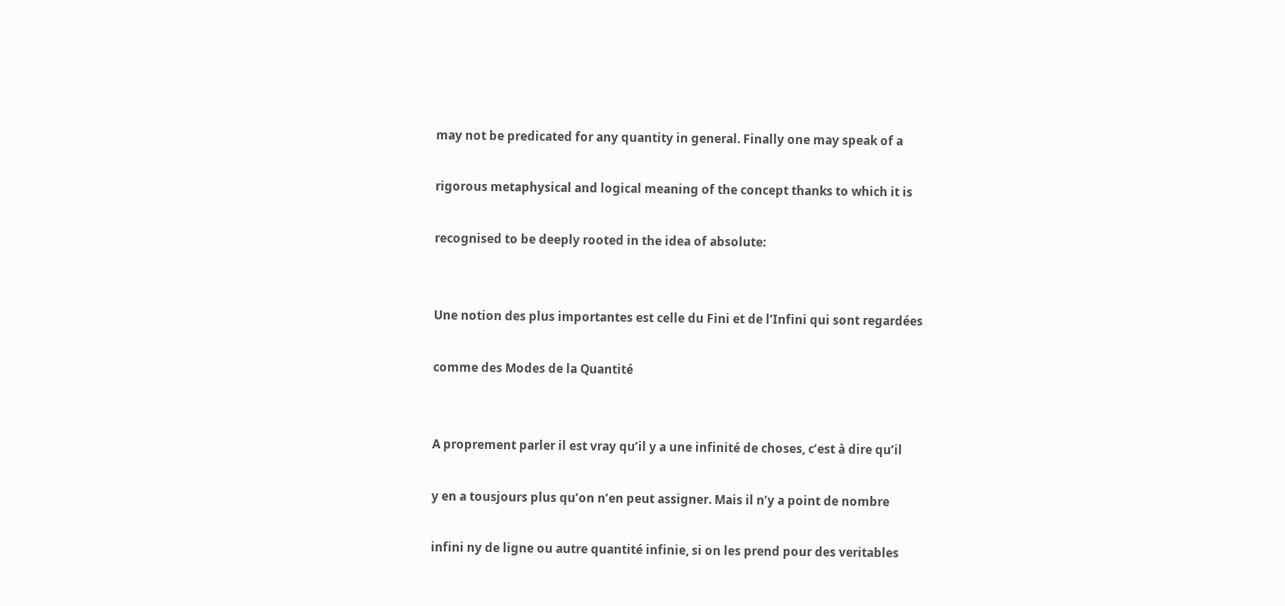may not be predicated for any quantity in general. Finally one may speak of a

rigorous metaphysical and logical meaning of the concept thanks to which it is

recognised to be deeply rooted in the idea of absolute:


Une notion des plus importantes est celle du Fini et de l’Infini qui sont regardées

comme des Modes de la Quantité


A proprement parler il est vray qu’il y a une infinité de choses, c’est à dire qu’il

y en a tousjours plus qu’on n’en peut assigner. Mais il n’y a point de nombre

infini ny de ligne ou autre quantité infinie, si on les prend pour des veritables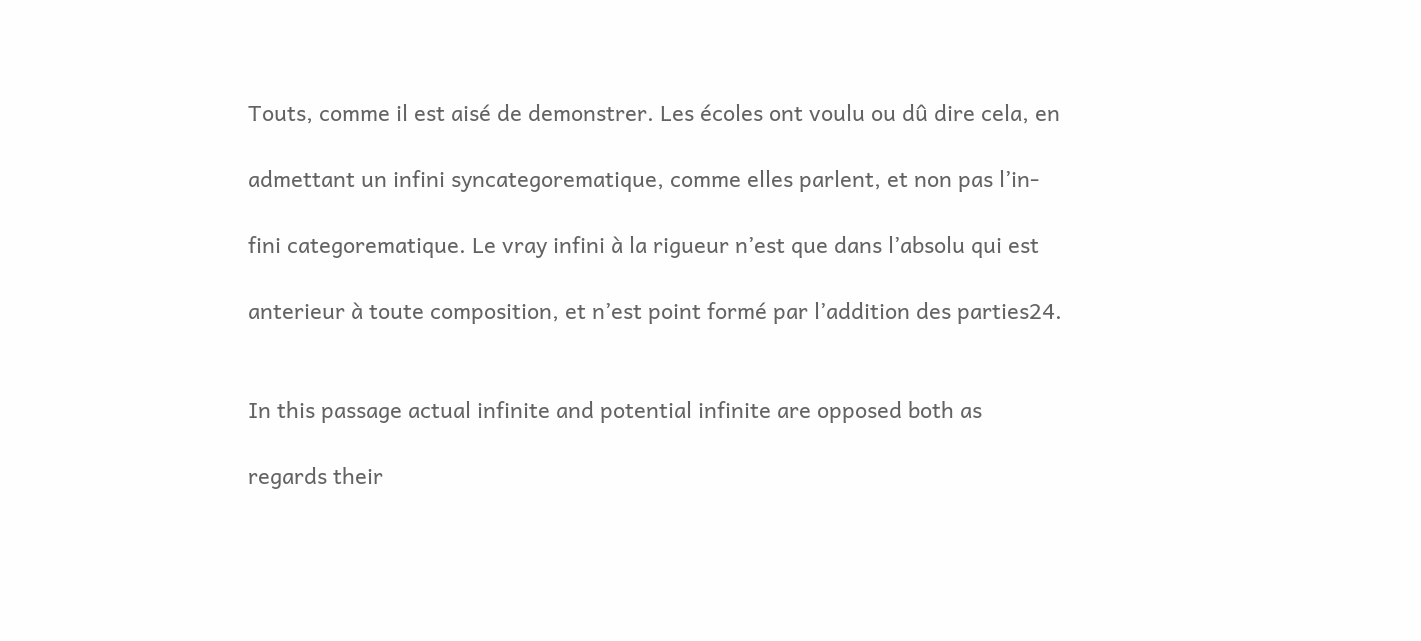Touts, comme il est aisé de demonstrer. Les écoles ont voulu ou dû dire cela, en

admettant un infini syncategorematique, comme elles parlent, et non pas l’in-

fini categorematique. Le vray infini à la rigueur n’est que dans l’absolu qui est

anterieur à toute composition, et n’est point formé par l’addition des parties24.


In this passage actual infinite and potential infinite are opposed both as

regards their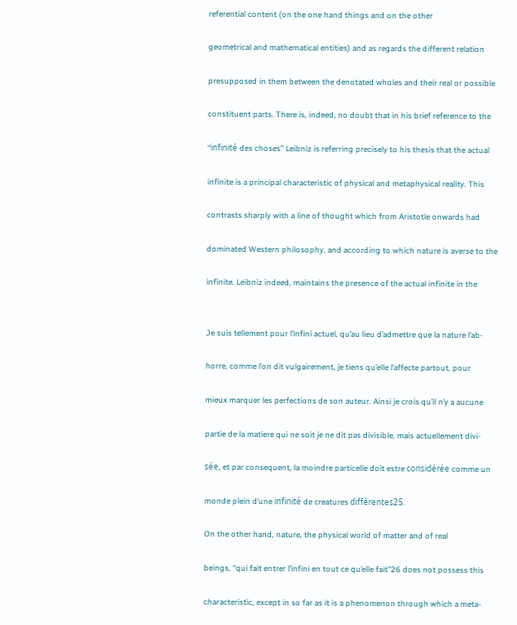referential content (on the one hand things and on the other

geometrical and mathematical entities) and as regards the different relation

presupposed in them between the denotated wholes and their real or possible

constituent parts. There is, indeed, no doubt that in his brief reference to the

“infinité des choses” Leibniz is referring precisely to his thesis that the actual

infinite is a principal characteristic of physical and metaphysical reality. This

contrasts sharply with a line of thought which from Aristotle onwards had

dominated Western philosophy, and according to which nature is averse to the

infinite. Leibniz indeed, maintains the presence of the actual infinite in the


Je suis tellement pour l’infini actuel, qu’au lieu d’admettre que la nature l’ab-

horre, comme l’on dit vulgairement, je tiens qu’elle l’affecte partout, pour

mieux marquer les perfections de son auteur. Ainsi je crois qu’il n’y a aucune

partie de la matiere qui ne soit je ne dit pas divisible, mais actuellement divi-

sée, et par consequent, la moindre particelle doit estre considérée comme un

monde plein d’une infinité de creatures différentes25.

On the other hand, nature, the physical world of matter and of real

beings, “qui fait entrer l’infini en tout ce qu’elle fait”26 does not possess this

characteristic, except in so far as it is a phenomenon through which a meta-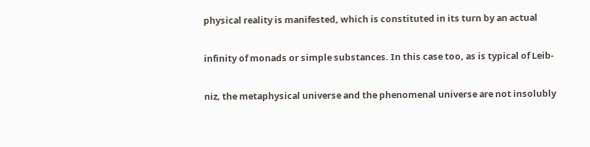physical reality is manifested, which is constituted in its turn by an actual

infinity of monads or simple substances. In this case too, as is typical of Leib-

niz, the metaphysical universe and the phenomenal universe are not insolubly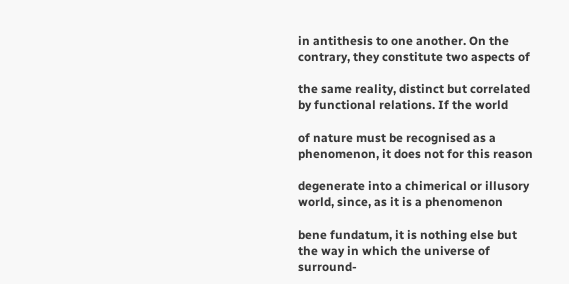in antithesis to one another. On the contrary, they constitute two aspects of

the same reality, distinct but correlated by functional relations. If the world

of nature must be recognised as a phenomenon, it does not for this reason

degenerate into a chimerical or illusory world, since, as it is a phenomenon

bene fundatum, it is nothing else but the way in which the universe of surround-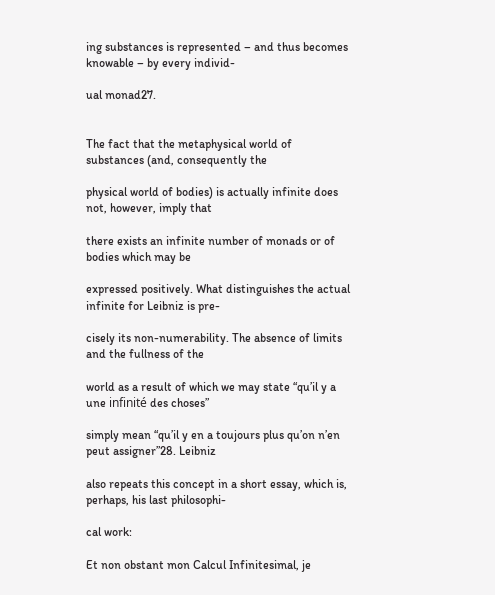ing substances is represented – and thus becomes knowable – by every individ-

ual monad27.


The fact that the metaphysical world of substances (and, consequently the

physical world of bodies) is actually infinite does not, however, imply that

there exists an infinite number of monads or of bodies which may be

expressed positively. What distinguishes the actual infinite for Leibniz is pre-

cisely its non-numerability. The absence of limits and the fullness of the

world as a result of which we may state “qu’il y a une infinité des choses”

simply mean “qu’il y en a toujours plus qu’on n’en peut assigner”28. Leibniz

also repeats this concept in a short essay, which is, perhaps, his last philosophi-

cal work:

Et non obstant mon Calcul Infinitesimal, je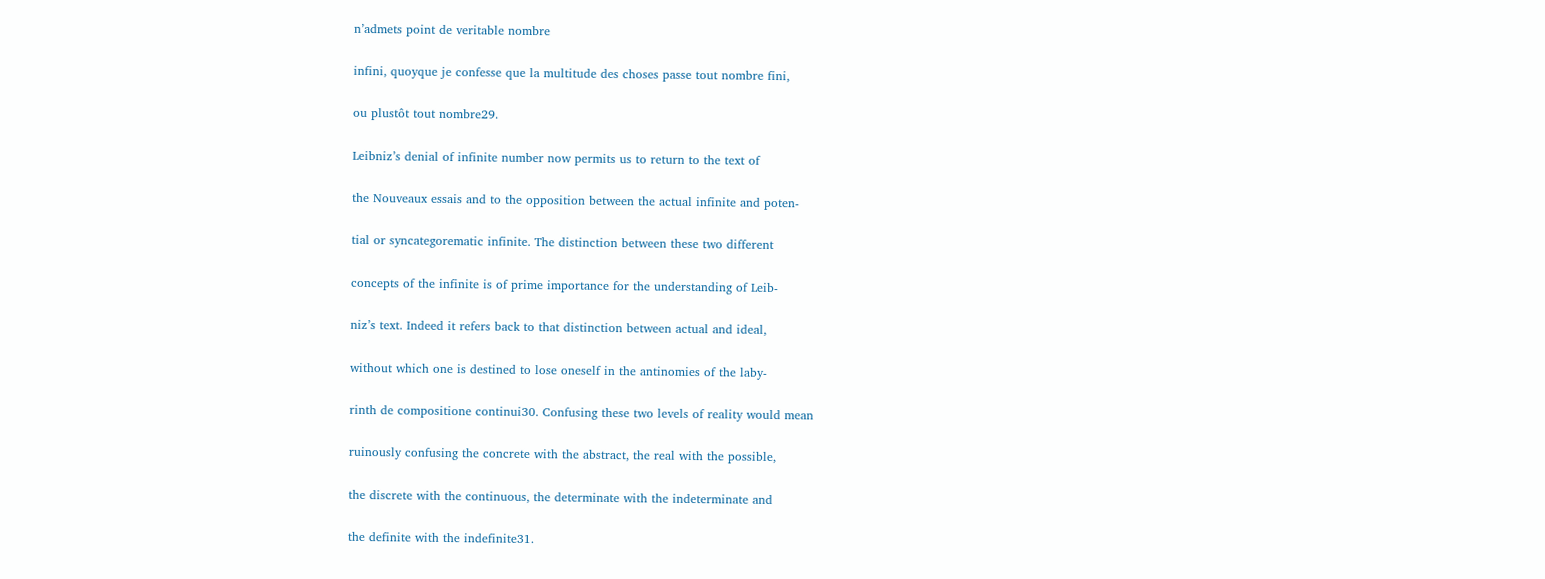n’admets point de veritable nombre

infini, quoyque je confesse que la multitude des choses passe tout nombre fini,

ou plustôt tout nombre29.

Leibniz’s denial of infinite number now permits us to return to the text of

the Nouveaux essais and to the opposition between the actual infinite and poten-

tial or syncategorematic infinite. The distinction between these two different

concepts of the infinite is of prime importance for the understanding of Leib-

niz’s text. Indeed it refers back to that distinction between actual and ideal,

without which one is destined to lose oneself in the antinomies of the laby-

rinth de compositione continui30. Confusing these two levels of reality would mean

ruinously confusing the concrete with the abstract, the real with the possible,

the discrete with the continuous, the determinate with the indeterminate and

the definite with the indefinite31.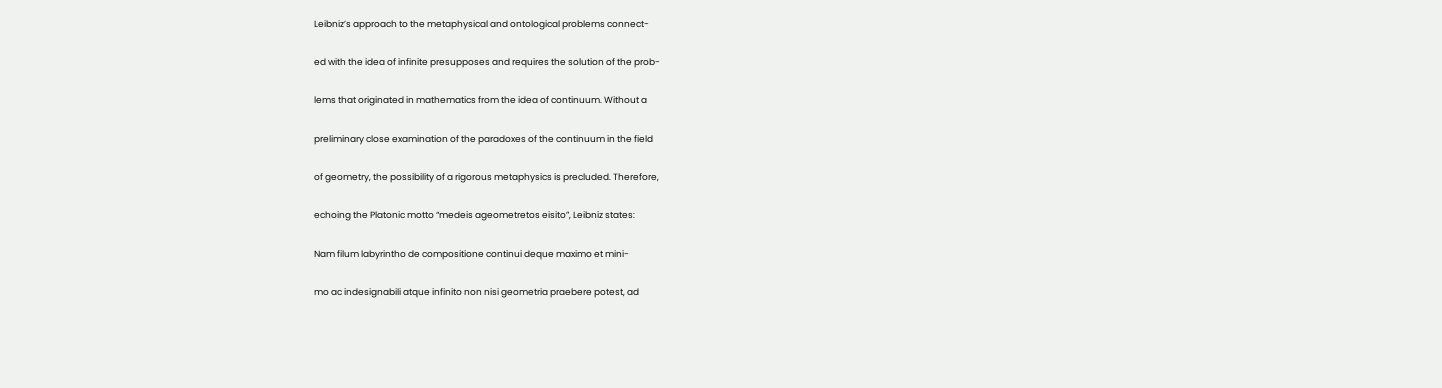Leibniz’s approach to the metaphysical and ontological problems connect-

ed with the idea of infinite presupposes and requires the solution of the prob-

lems that originated in mathematics from the idea of continuum. Without a

preliminary close examination of the paradoxes of the continuum in the field

of geometry, the possibility of a rigorous metaphysics is precluded. Therefore,

echoing the Platonic motto “medeis ageometretos eisito”, Leibniz states:

Nam filum labyrintho de compositione continui deque maximo et mini-

mo ac indesignabili atque infinito non nisi geometria praebere potest, ad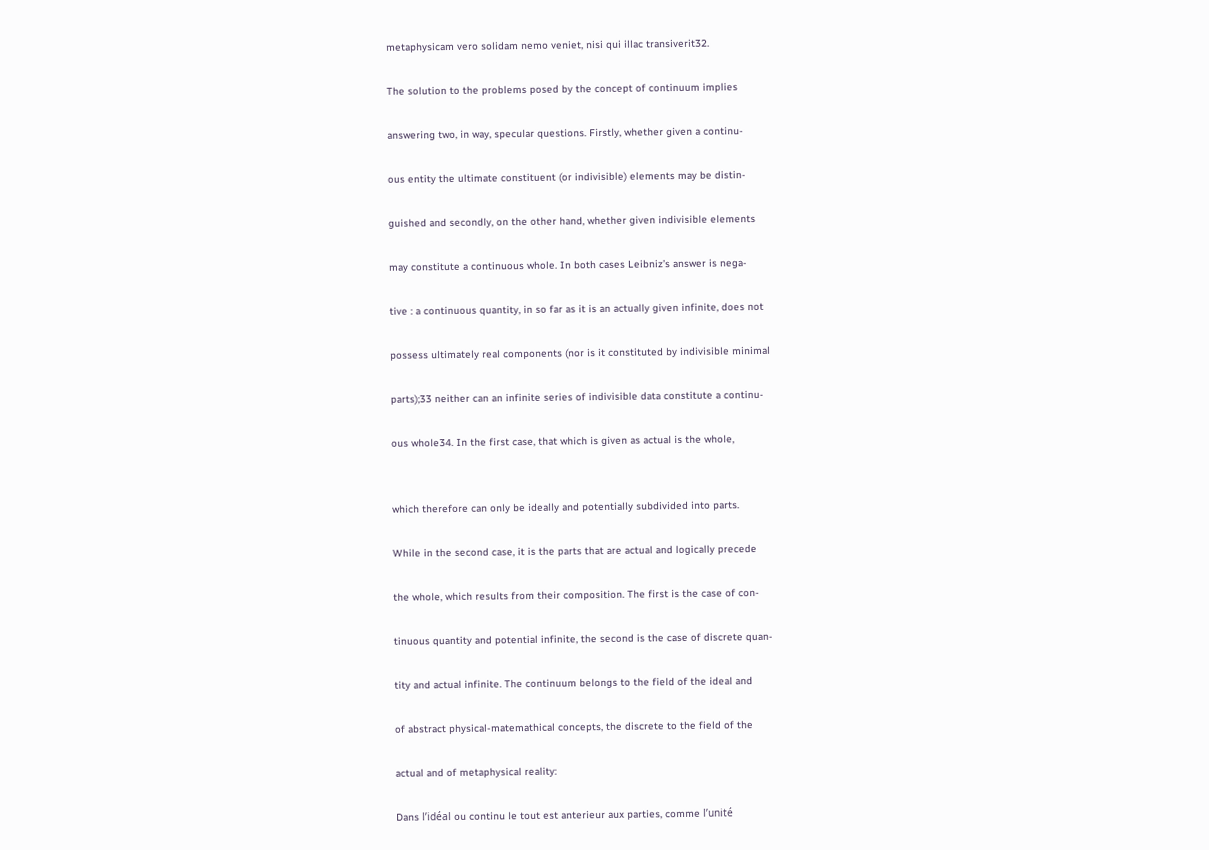metaphysicam vero solidam nemo veniet, nisi qui illac transiverit32.

The solution to the problems posed by the concept of continuum implies

answering two, in way, specular questions. Firstly, whether given a continu-

ous entity the ultimate constituent (or indivisible) elements may be distin-

guished and secondly, on the other hand, whether given indivisible elements

may constitute a continuous whole. In both cases Leibniz’s answer is nega-

tive : a continuous quantity, in so far as it is an actually given infinite, does not

possess ultimately real components (nor is it constituted by indivisible minimal

parts);33 neither can an infinite series of indivisible data constitute a continu-

ous whole34. In the first case, that which is given as actual is the whole,


which therefore can only be ideally and potentially subdivided into parts.

While in the second case, it is the parts that are actual and logically precede

the whole, which results from their composition. The first is the case of con-

tinuous quantity and potential infinite, the second is the case of discrete quan-

tity and actual infinite. The continuum belongs to the field of the ideal and

of abstract physical-matemathical concepts, the discrete to the field of the

actual and of metaphysical reality:

Dans l’idéal ou continu le tout est anterieur aux parties, comme l’unité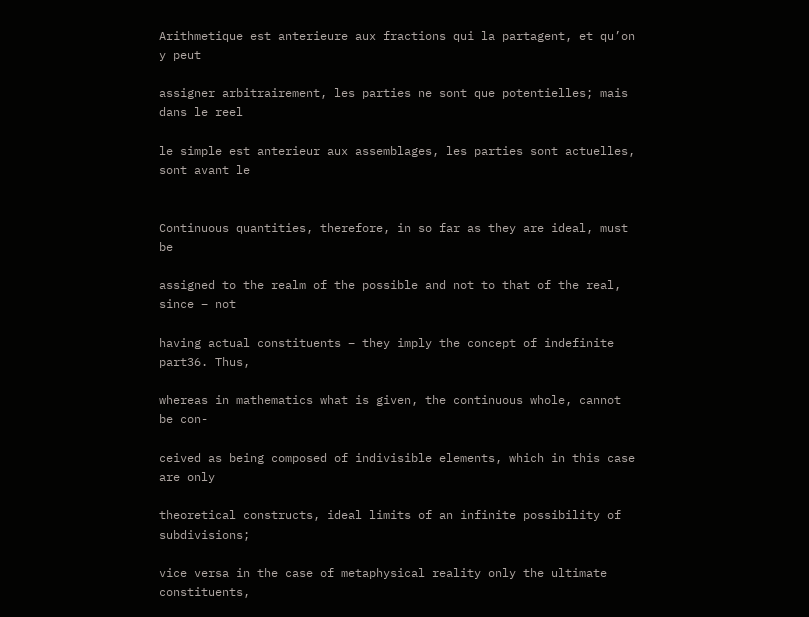Arithmetique est anterieure aux fractions qui la partagent, et qu’on y peut

assigner arbitrairement, les parties ne sont que potentielles; mais dans le reel

le simple est anterieur aux assemblages, les parties sont actuelles, sont avant le


Continuous quantities, therefore, in so far as they are ideal, must be

assigned to the realm of the possible and not to that of the real, since – not

having actual constituents – they imply the concept of indefinite part36. Thus,

whereas in mathematics what is given, the continuous whole, cannot be con-

ceived as being composed of indivisible elements, which in this case are only

theoretical constructs, ideal limits of an infinite possibility of subdivisions;

vice versa in the case of metaphysical reality only the ultimate constituents,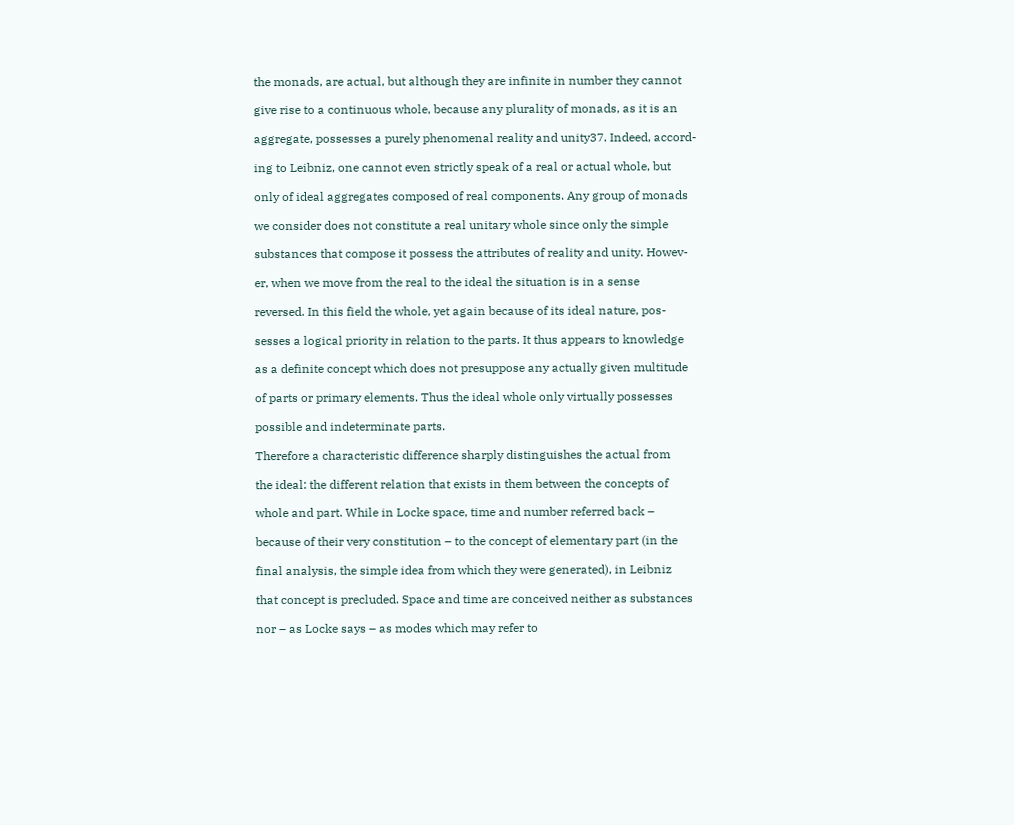the monads, are actual, but although they are infinite in number they cannot

give rise to a continuous whole, because any plurality of monads, as it is an

aggregate, possesses a purely phenomenal reality and unity37. Indeed, accord-

ing to Leibniz, one cannot even strictly speak of a real or actual whole, but

only of ideal aggregates composed of real components. Any group of monads

we consider does not constitute a real unitary whole since only the simple

substances that compose it possess the attributes of reality and unity. Howev-

er, when we move from the real to the ideal the situation is in a sense

reversed. In this field the whole, yet again because of its ideal nature, pos-

sesses a logical priority in relation to the parts. It thus appears to knowledge

as a definite concept which does not presuppose any actually given multitude

of parts or primary elements. Thus the ideal whole only virtually possesses

possible and indeterminate parts.

Therefore a characteristic difference sharply distinguishes the actual from

the ideal: the different relation that exists in them between the concepts of

whole and part. While in Locke space, time and number referred back –

because of their very constitution – to the concept of elementary part (in the

final analysis, the simple idea from which they were generated), in Leibniz

that concept is precluded. Space and time are conceived neither as substances

nor – as Locke says – as modes which may refer to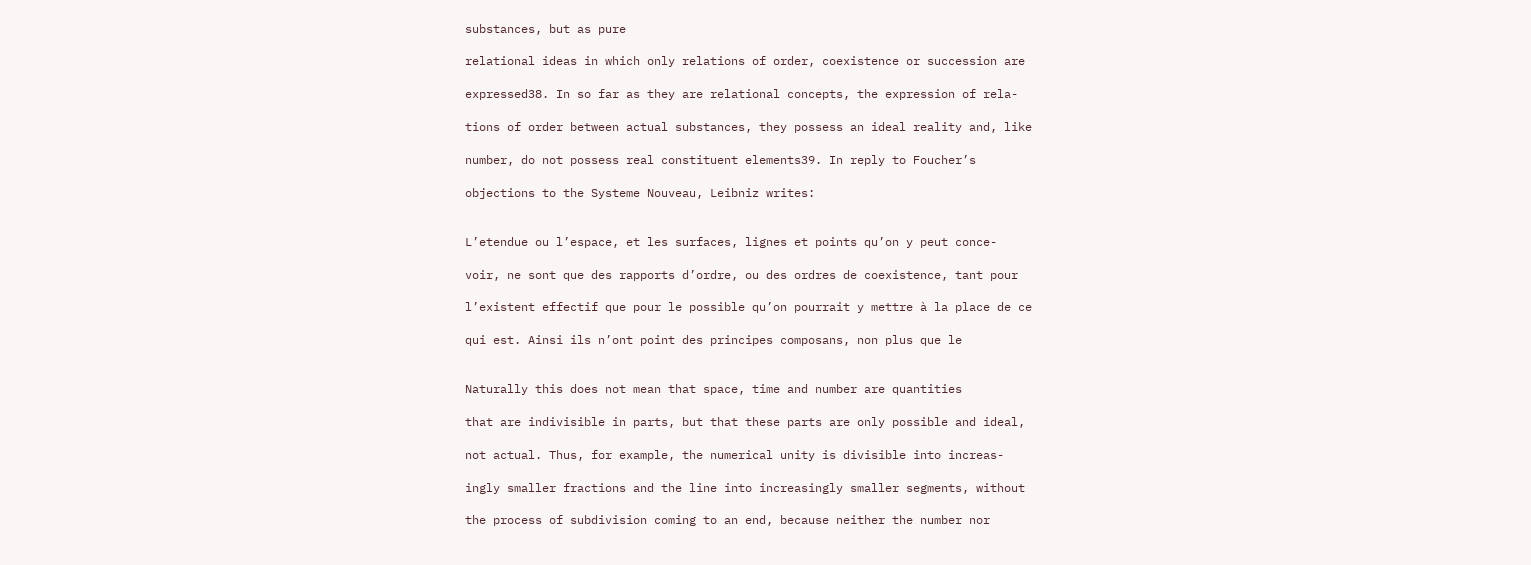substances, but as pure

relational ideas in which only relations of order, coexistence or succession are

expressed38. In so far as they are relational concepts, the expression of rela-

tions of order between actual substances, they possess an ideal reality and, like

number, do not possess real constituent elements39. In reply to Foucher’s

objections to the Systeme Nouveau, Leibniz writes:


L’etendue ou l’espace, et les surfaces, lignes et points qu’on y peut conce-

voir, ne sont que des rapports d’ordre, ou des ordres de coexistence, tant pour

l’existent effectif que pour le possible qu’on pourrait y mettre à la place de ce

qui est. Ainsi ils n’ont point des principes composans, non plus que le


Naturally this does not mean that space, time and number are quantities

that are indivisible in parts, but that these parts are only possible and ideal,

not actual. Thus, for example, the numerical unity is divisible into increas-

ingly smaller fractions and the line into increasingly smaller segments, without

the process of subdivision coming to an end, because neither the number nor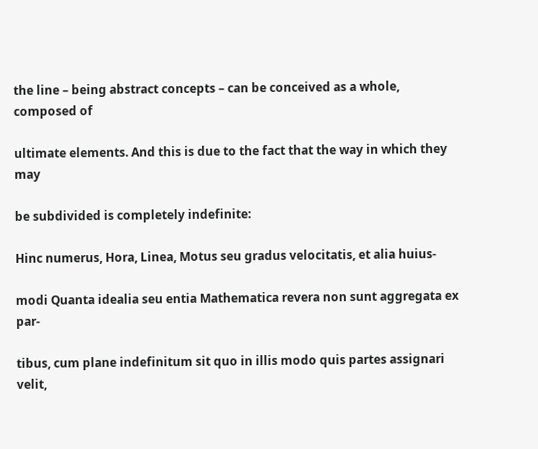the line – being abstract concepts – can be conceived as a whole, composed of

ultimate elements. And this is due to the fact that the way in which they may

be subdivided is completely indefinite:

Hinc numerus, Hora, Linea, Motus seu gradus velocitatis, et alia huius-

modi Quanta idealia seu entia Mathematica revera non sunt aggregata ex par-

tibus, cum plane indefinitum sit quo in illis modo quis partes assignari velit,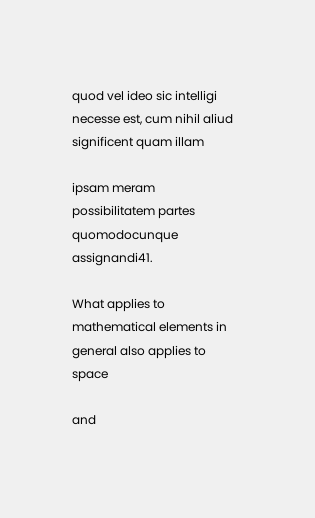quod vel ideo sic intelligi necesse est, cum nihil aliud significent quam illam

ipsam meram possibilitatem partes quomodocunque assignandi41.

What applies to mathematical elements in general also applies to space

and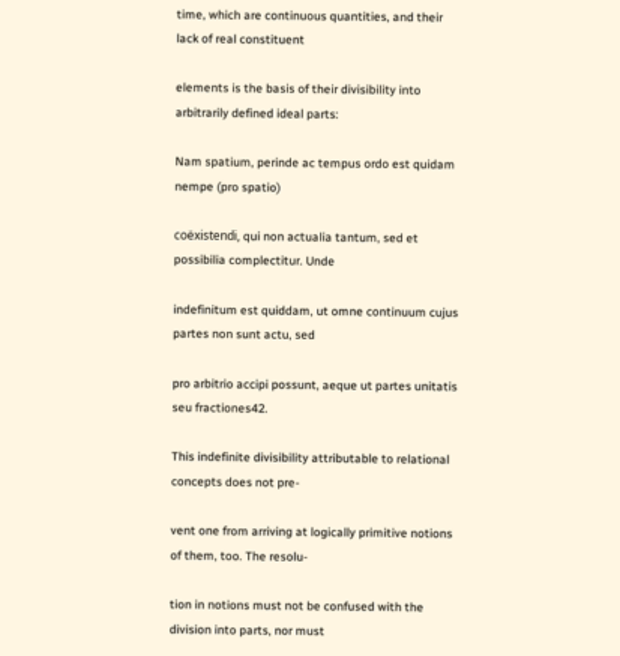time, which are continuous quantities, and their lack of real constituent

elements is the basis of their divisibility into arbitrarily defined ideal parts:

Nam spatium, perinde ac tempus ordo est quidam nempe (pro spatio)

coëxistendi, qui non actualia tantum, sed et possibilia complectitur. Unde

indefinitum est quiddam, ut omne continuum cujus partes non sunt actu, sed

pro arbitrio accipi possunt, aeque ut partes unitatis seu fractiones42.

This indefinite divisibility attributable to relational concepts does not pre-

vent one from arriving at logically primitive notions of them, too. The resolu-

tion in notions must not be confused with the division into parts, nor must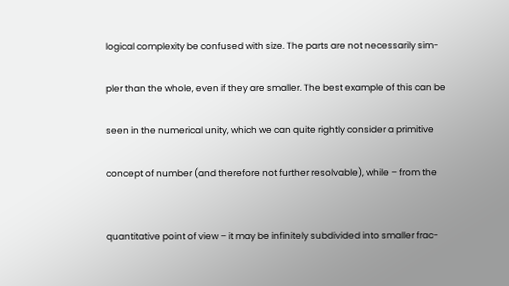logical complexity be confused with size. The parts are not necessarily sim-

pler than the whole, even if they are smaller. The best example of this can be

seen in the numerical unity, which we can quite rightly consider a primitive

concept of number (and therefore not further resolvable), while – from the


quantitative point of view – it may be infinitely subdivided into smaller frac-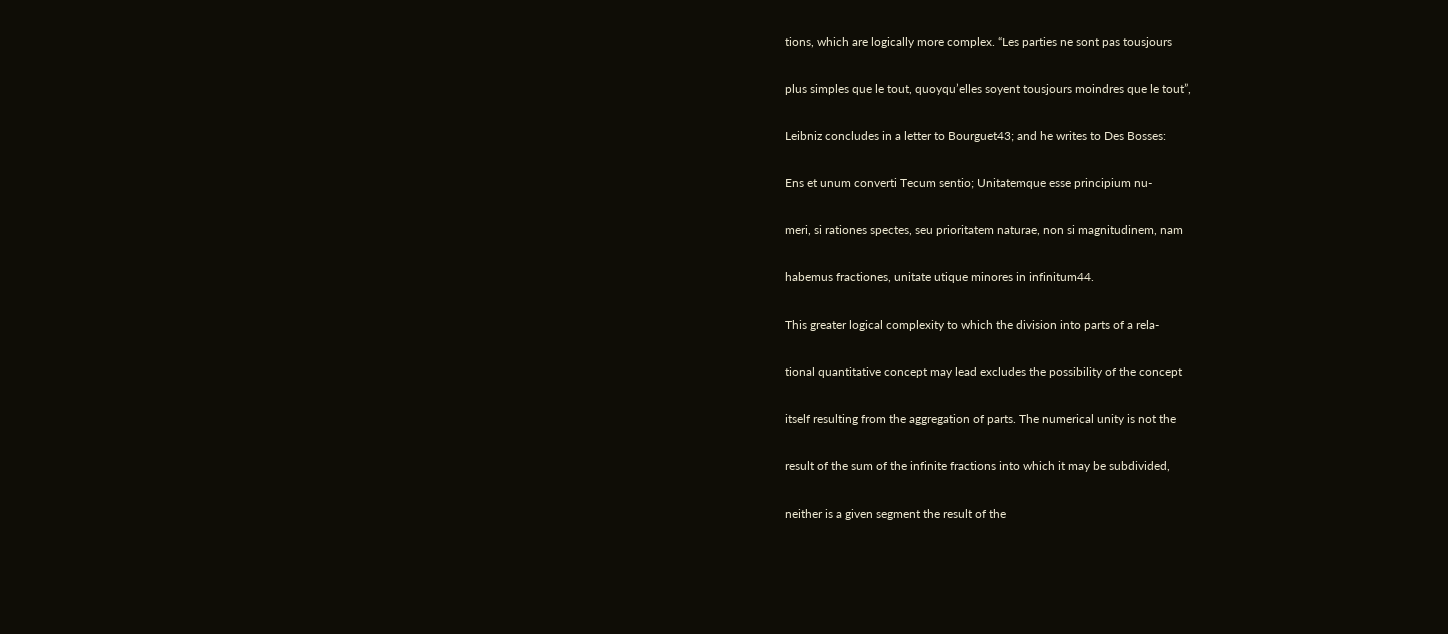tions, which are logically more complex. “Les parties ne sont pas tousjours

plus simples que le tout, quoyqu’elles soyent tousjours moindres que le tout”,

Leibniz concludes in a letter to Bourguet43; and he writes to Des Bosses:

Ens et unum converti Tecum sentio; Unitatemque esse principium nu-

meri, si rationes spectes, seu prioritatem naturae, non si magnitudinem, nam

habemus fractiones, unitate utique minores in infinitum44.

This greater logical complexity to which the division into parts of a rela-

tional quantitative concept may lead excludes the possibility of the concept

itself resulting from the aggregation of parts. The numerical unity is not the

result of the sum of the infinite fractions into which it may be subdivided,

neither is a given segment the result of the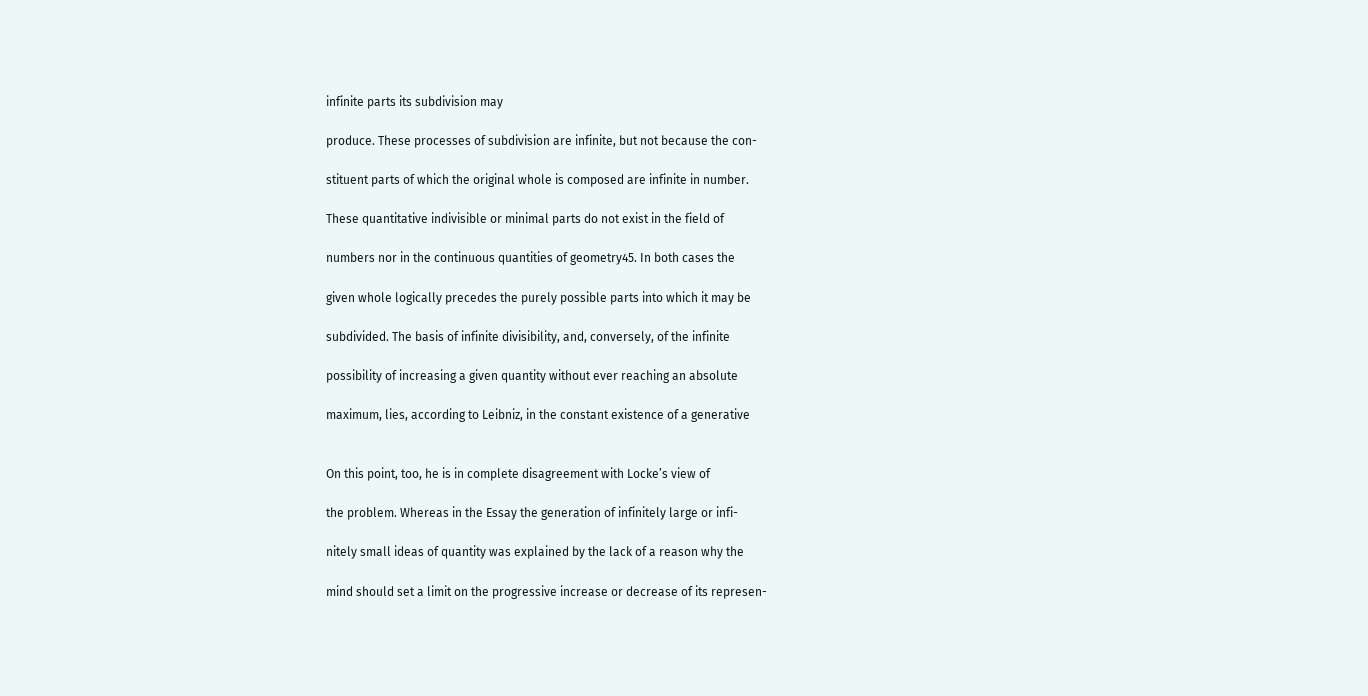infinite parts its subdivision may

produce. These processes of subdivision are infinite, but not because the con-

stituent parts of which the original whole is composed are infinite in number.

These quantitative indivisible or minimal parts do not exist in the field of

numbers nor in the continuous quantities of geometry45. In both cases the

given whole logically precedes the purely possible parts into which it may be

subdivided. The basis of infinite divisibility, and, conversely, of the infinite

possibility of increasing a given quantity without ever reaching an absolute

maximum, lies, according to Leibniz, in the constant existence of a generative


On this point, too, he is in complete disagreement with Locke’s view of

the problem. Whereas in the Essay the generation of infinitely large or infi-

nitely small ideas of quantity was explained by the lack of a reason why the

mind should set a limit on the progressive increase or decrease of its represen-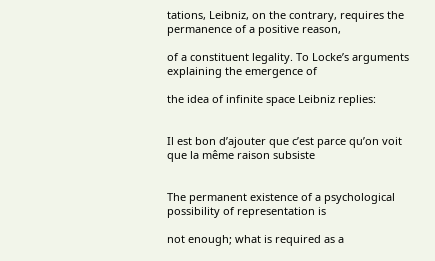tations, Leibniz, on the contrary, requires the permanence of a positive reason,

of a constituent legality. To Locke’s arguments explaining the emergence of

the idea of infinite space Leibniz replies:


Il est bon d’ajouter que c’est parce qu’on voit que la même raison subsiste


The permanent existence of a psychological possibility of representation is

not enough; what is required as a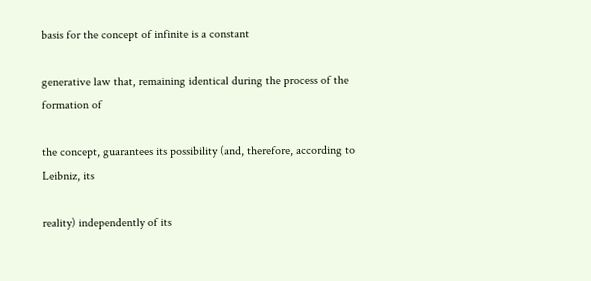basis for the concept of infinite is a constant

generative law that, remaining identical during the process of the formation of

the concept, guarantees its possibility (and, therefore, according to Leibniz, its

reality) independently of its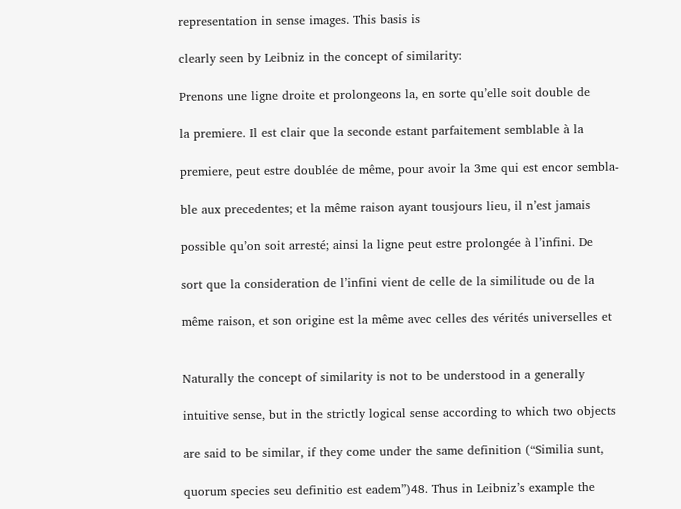representation in sense images. This basis is

clearly seen by Leibniz in the concept of similarity:

Prenons une ligne droite et prolongeons la, en sorte qu’elle soit double de

la premiere. Il est clair que la seconde estant parfaitement semblable à la

premiere, peut estre doublée de même, pour avoir la 3me qui est encor sembla-

ble aux precedentes; et la même raison ayant tousjours lieu, il n’est jamais

possible qu’on soit arresté; ainsi la ligne peut estre prolongée à l’infini. De

sort que la consideration de l’infini vient de celle de la similitude ou de la

même raison, et son origine est la même avec celles des vérités universelles et


Naturally the concept of similarity is not to be understood in a generally

intuitive sense, but in the strictly logical sense according to which two objects

are said to be similar, if they come under the same definition (“Similia sunt,

quorum species seu definitio est eadem”)48. Thus in Leibniz’s example the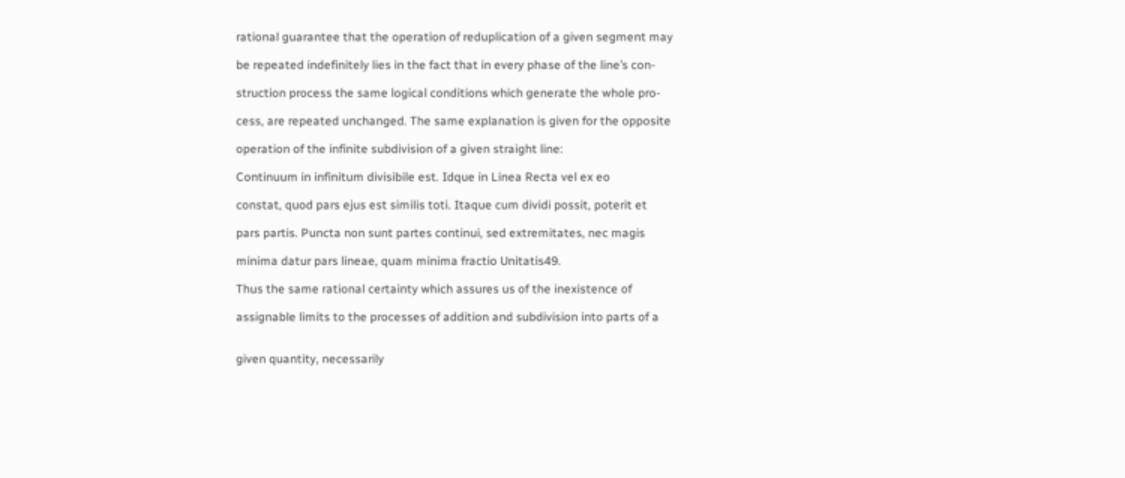rational guarantee that the operation of reduplication of a given segment may

be repeated indefinitely lies in the fact that in every phase of the line’s con-

struction process the same logical conditions which generate the whole pro-

cess, are repeated unchanged. The same explanation is given for the opposite

operation of the infinite subdivision of a given straight line:

Continuum in infinitum divisibile est. Idque in Linea Recta vel ex eo

constat, quod pars ejus est similis toti. Itaque cum dividi possit, poterit et

pars partis. Puncta non sunt partes continui, sed extremitates, nec magis

minima datur pars lineae, quam minima fractio Unitatis49.

Thus the same rational certainty which assures us of the inexistence of

assignable limits to the processes of addition and subdivision into parts of a


given quantity, necessarily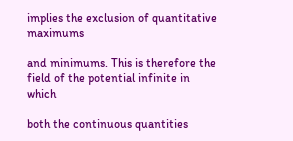implies the exclusion of quantitative maximums

and minimums. This is therefore the field of the potential infinite in which

both the continuous quantities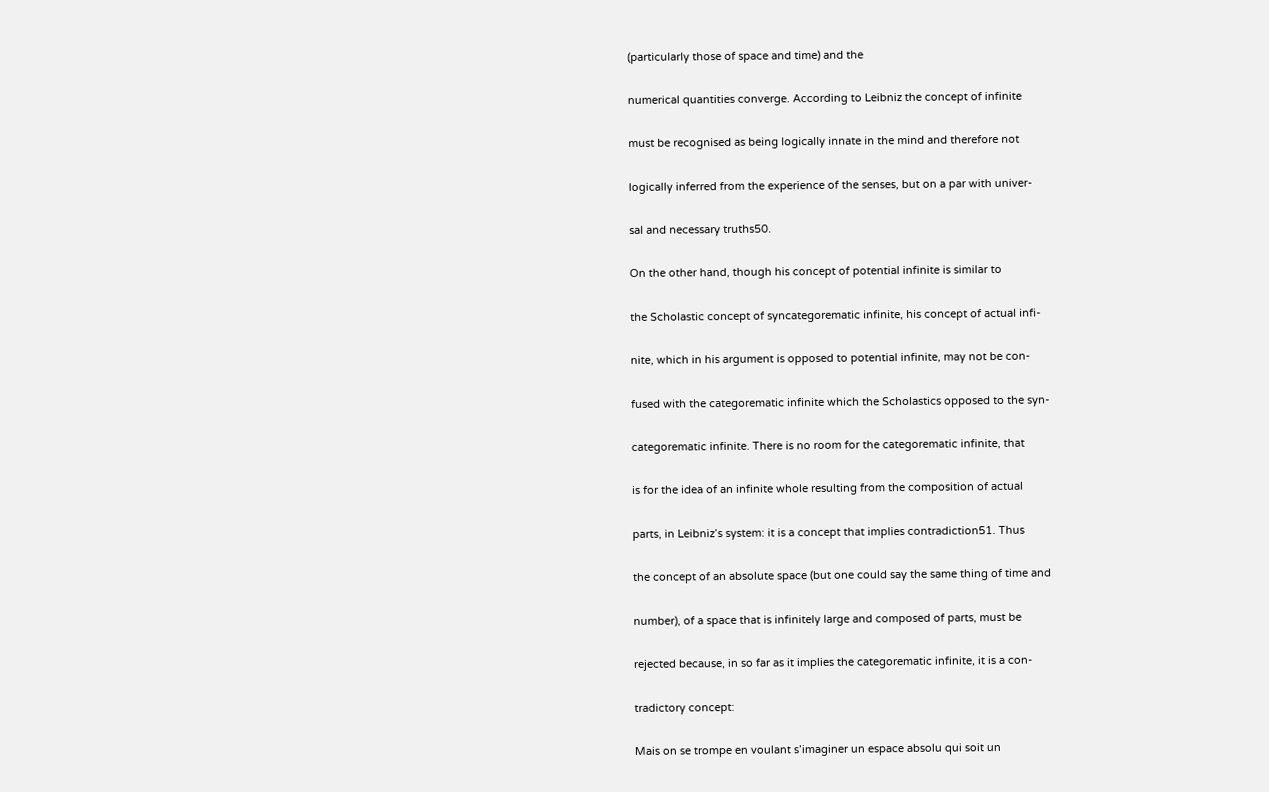(particularly those of space and time) and the

numerical quantities converge. According to Leibniz the concept of infinite

must be recognised as being logically innate in the mind and therefore not

logically inferred from the experience of the senses, but on a par with univer-

sal and necessary truths50.

On the other hand, though his concept of potential infinite is similar to

the Scholastic concept of syncategorematic infinite, his concept of actual infi-

nite, which in his argument is opposed to potential infinite, may not be con-

fused with the categorematic infinite which the Scholastics opposed to the syn-

categorematic infinite. There is no room for the categorematic infinite, that

is for the idea of an infinite whole resulting from the composition of actual

parts, in Leibniz’s system: it is a concept that implies contradiction51. Thus

the concept of an absolute space (but one could say the same thing of time and

number), of a space that is infinitely large and composed of parts, must be

rejected because, in so far as it implies the categorematic infinite, it is a con-

tradictory concept:

Mais on se trompe en voulant s’imaginer un espace absolu qui soit un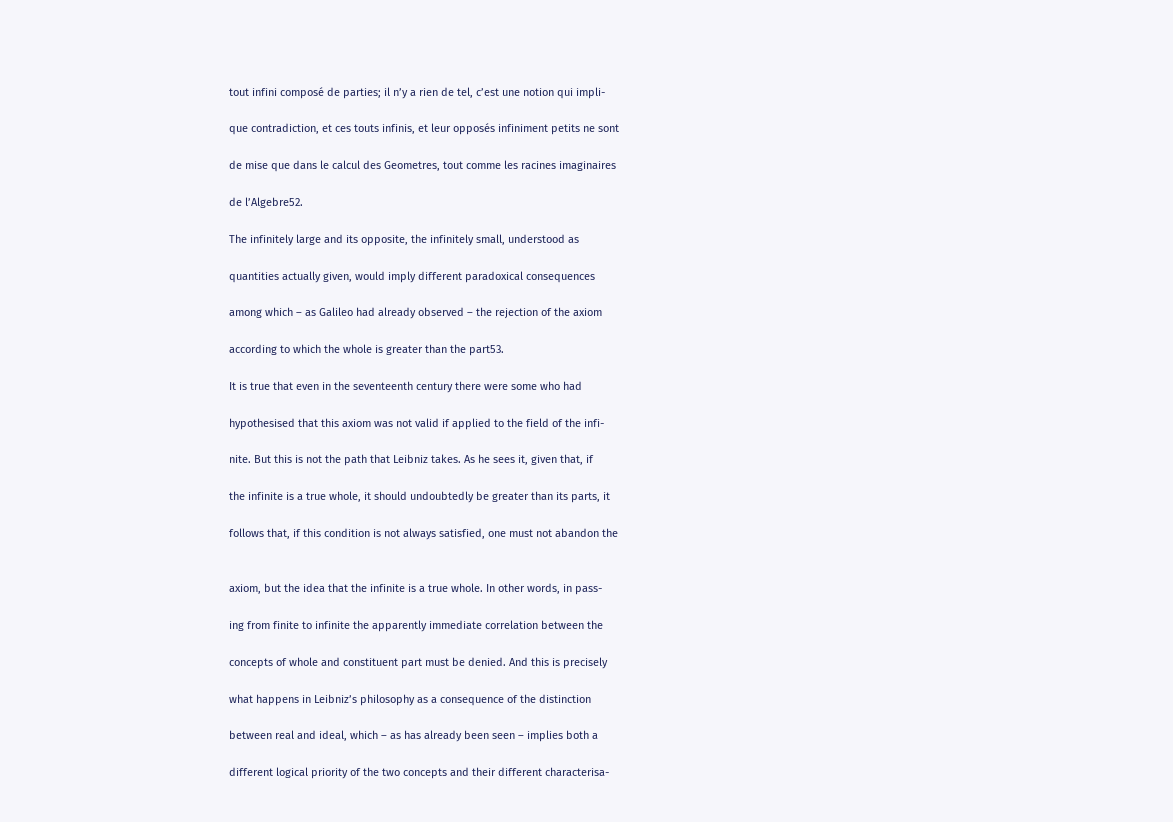tout infini composé de parties; il n’y a rien de tel, c’est une notion qui impli-

que contradiction, et ces touts infinis, et leur opposés infiniment petits ne sont

de mise que dans le calcul des Geometres, tout comme les racines imaginaires

de l’Algebre52.

The infinitely large and its opposite, the infinitely small, understood as

quantities actually given, would imply different paradoxical consequences

among which – as Galileo had already observed – the rejection of the axiom

according to which the whole is greater than the part53.

It is true that even in the seventeenth century there were some who had

hypothesised that this axiom was not valid if applied to the field of the infi-

nite. But this is not the path that Leibniz takes. As he sees it, given that, if

the infinite is a true whole, it should undoubtedly be greater than its parts, it

follows that, if this condition is not always satisfied, one must not abandon the


axiom, but the idea that the infinite is a true whole. In other words, in pass-

ing from finite to infinite the apparently immediate correlation between the

concepts of whole and constituent part must be denied. And this is precisely

what happens in Leibniz’s philosophy as a consequence of the distinction

between real and ideal, which – as has already been seen – implies both a

different logical priority of the two concepts and their different characterisa-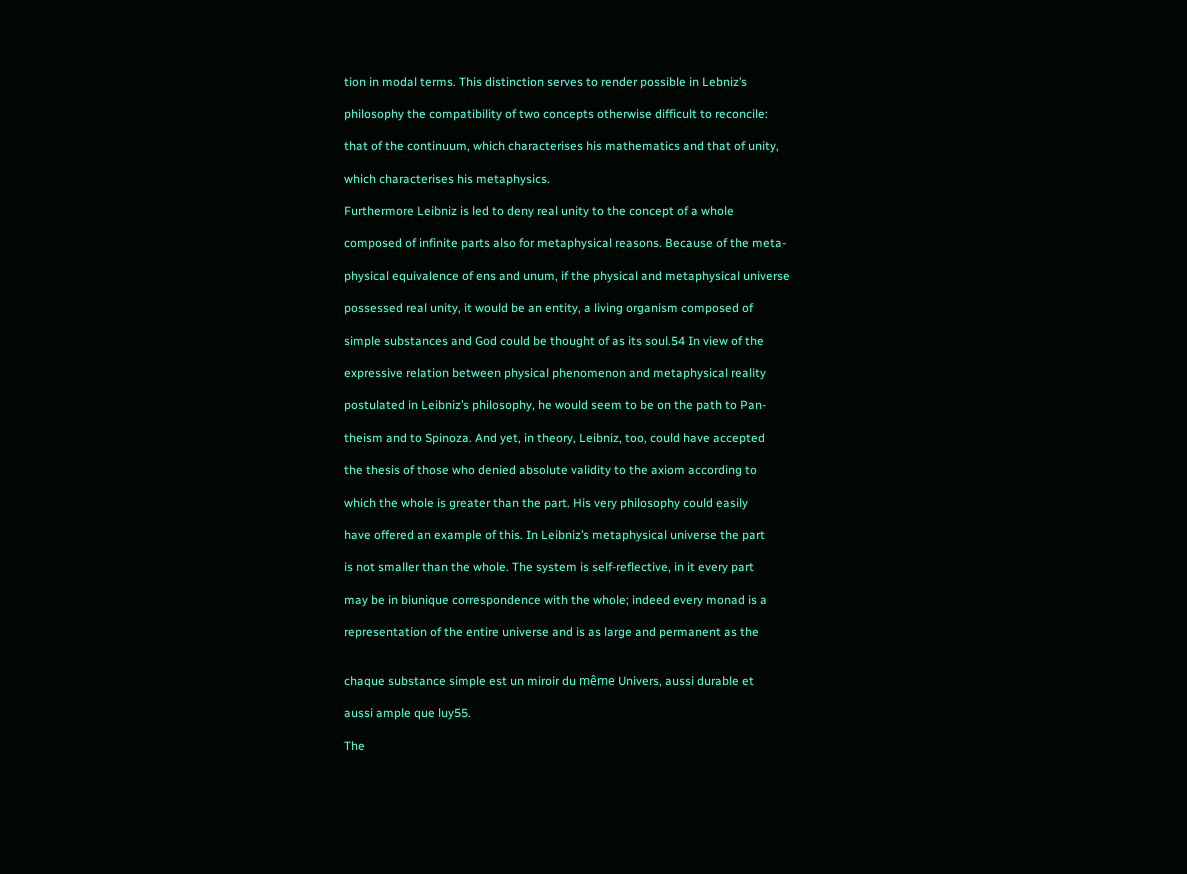tion in modal terms. This distinction serves to render possible in Lebniz’s

philosophy the compatibility of two concepts otherwise difficult to reconcile:

that of the continuum, which characterises his mathematics and that of unity,

which characterises his metaphysics.

Furthermore Leibniz is led to deny real unity to the concept of a whole

composed of infinite parts also for metaphysical reasons. Because of the meta-

physical equivalence of ens and unum, if the physical and metaphysical universe

possessed real unity, it would be an entity, a living organism composed of

simple substances and God could be thought of as its soul.54 In view of the

expressive relation between physical phenomenon and metaphysical reality

postulated in Leibniz’s philosophy, he would seem to be on the path to Pan-

theism and to Spinoza. And yet, in theory, Leibniz, too, could have accepted

the thesis of those who denied absolute validity to the axiom according to

which the whole is greater than the part. His very philosophy could easily

have offered an example of this. In Leibniz’s metaphysical universe the part

is not smaller than the whole. The system is self-reflective, in it every part

may be in biunique correspondence with the whole; indeed every monad is a

representation of the entire universe and is as large and permanent as the


chaque substance simple est un miroir du même Univers, aussi durable et

aussi ample que luy55.

The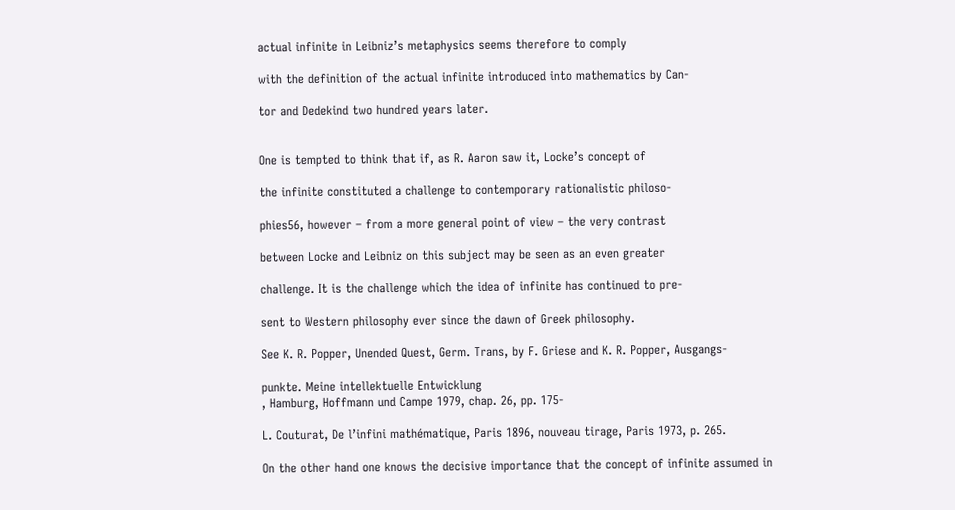actual infinite in Leibniz’s metaphysics seems therefore to comply

with the definition of the actual infinite introduced into mathematics by Can-

tor and Dedekind two hundred years later.


One is tempted to think that if, as R. Aaron saw it, Locke’s concept of

the infinite constituted a challenge to contemporary rationalistic philoso-

phies56, however – from a more general point of view – the very contrast

between Locke and Leibniz on this subject may be seen as an even greater

challenge. It is the challenge which the idea of infinite has continued to pre-

sent to Western philosophy ever since the dawn of Greek philosophy.

See K. R. Popper, Unended Quest, Germ. Trans, by F. Griese and K. R. Popper, Ausgangs-

punkte. Meine intellektuelle Entwicklung
, Hamburg, Hoffmann und Campe 1979, chap. 26, pp. 175-

L. Couturat, De l’infini mathématique, Paris 1896, nouveau tirage, Paris 1973, p. 265.

On the other hand one knows the decisive importance that the concept of infinite assumed in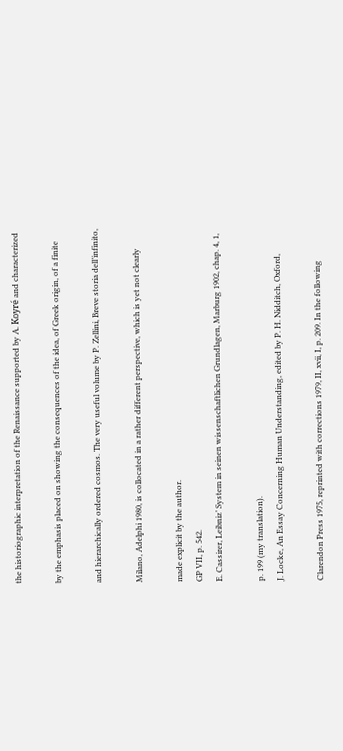the historiographic interpretation of the Renaissance supported by A. Koyré and characterized

by the emphasis placed on showing the consequences of the idea, of Greek origin, of a finite

and hierarchically ordered cosmos. The very useful volume by P. Zellini, Breve storia dell’infinito,

Milano, Adelphi 1980, is collocated in a rather different perspective, which is yet not clearly

made explicit by the author.
GP VII, p. 542.
E. Cassirer, Leibniz’ System in seinen wissenschaftlichen Grundlagen, Marburg 1902, chap. 4, 1,

p. 199 (my translation).
J. Locke, An Essay Concerning Human Understanding, edited by P. H. Nidditch, Oxford,

Clarendon Press 1975, reprinted with corrections 1979, II, xvii, I, p. 209. In the following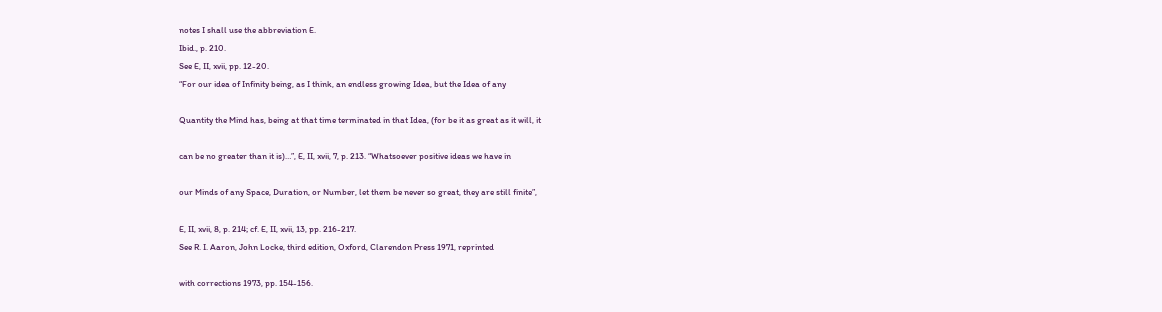notes I shall use the abbreviation E.
Ibid., p. 210.
See E, II, xvii, pp. 12-20.
“For our idea of Infinity being, as I think, an endless growing Idea, but the Idea of any

Quantity the Mind has, being at that time terminated in that Idea, (for be it as great as it will, it

can be no greater than it is)…”, E, II, xvii, 7, p. 213. “Whatsoever positive ideas we have in

our Minds of any Space, Duration, or Number, let them be never so great, they are still finite”,

E, II, xvii, 8, p. 214; cf. E, II, xvii, 13, pp. 216-217.
See R. I. Aaron, John Locke, third edition, Oxford, Clarendon Press 1971, reprinted

with corrections 1973, pp. 154-156.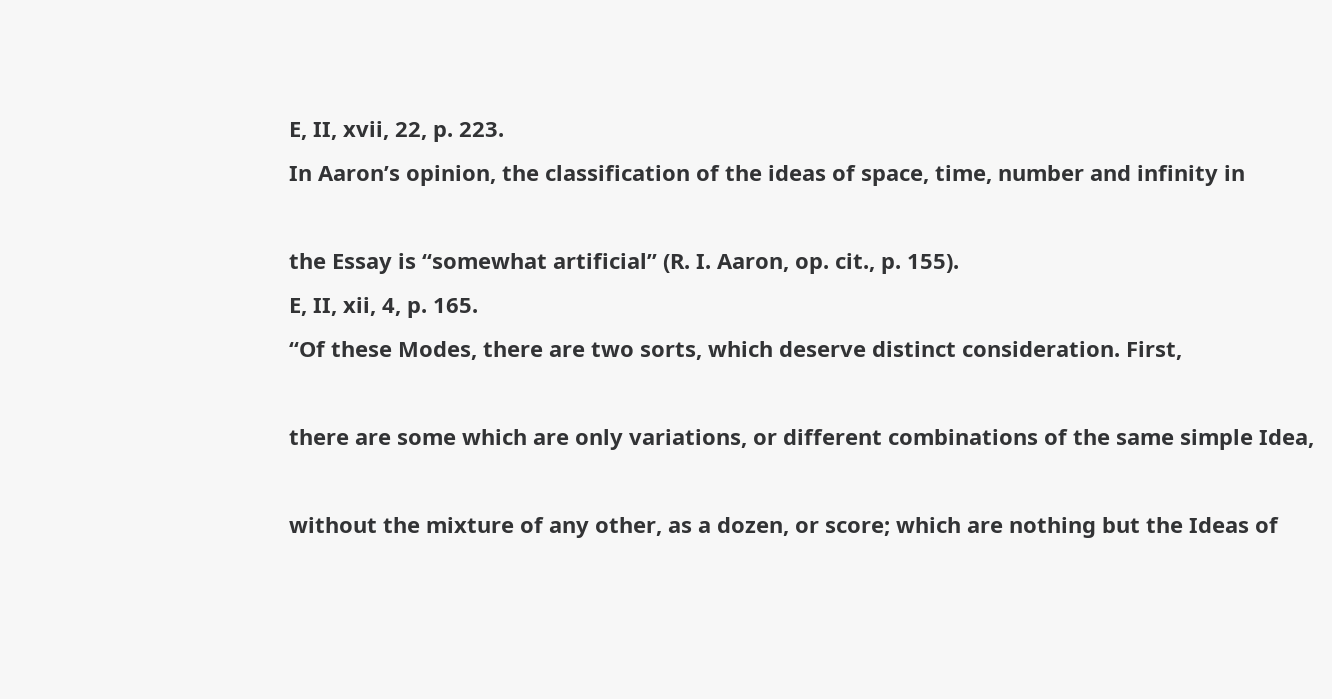E, II, xvii, 22, p. 223.
In Aaron’s opinion, the classification of the ideas of space, time, number and infinity in

the Essay is “somewhat artificial” (R. I. Aaron, op. cit., p. 155).
E, II, xii, 4, p. 165.
“Of these Modes, there are two sorts, which deserve distinct consideration. First,

there are some which are only variations, or different combinations of the same simple Idea,

without the mixture of any other, as a dozen, or score; which are nothing but the Ideas of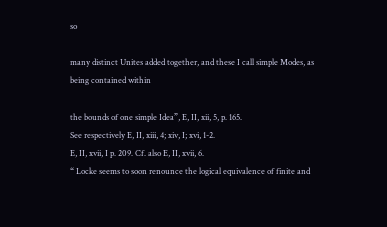so

many distinct Unites added together, and these I call simple Modes, as being contained within

the bounds of one simple Idea”, E, II, xii, 5, p. 165.
See respectively E, II, xiii, 4; xiv, I; xvi, 1-2.
E, II, xvii, I p. 209. Cf. also E, II, xvii, 6.
“ Locke seems to soon renounce the logical equivalence of finite and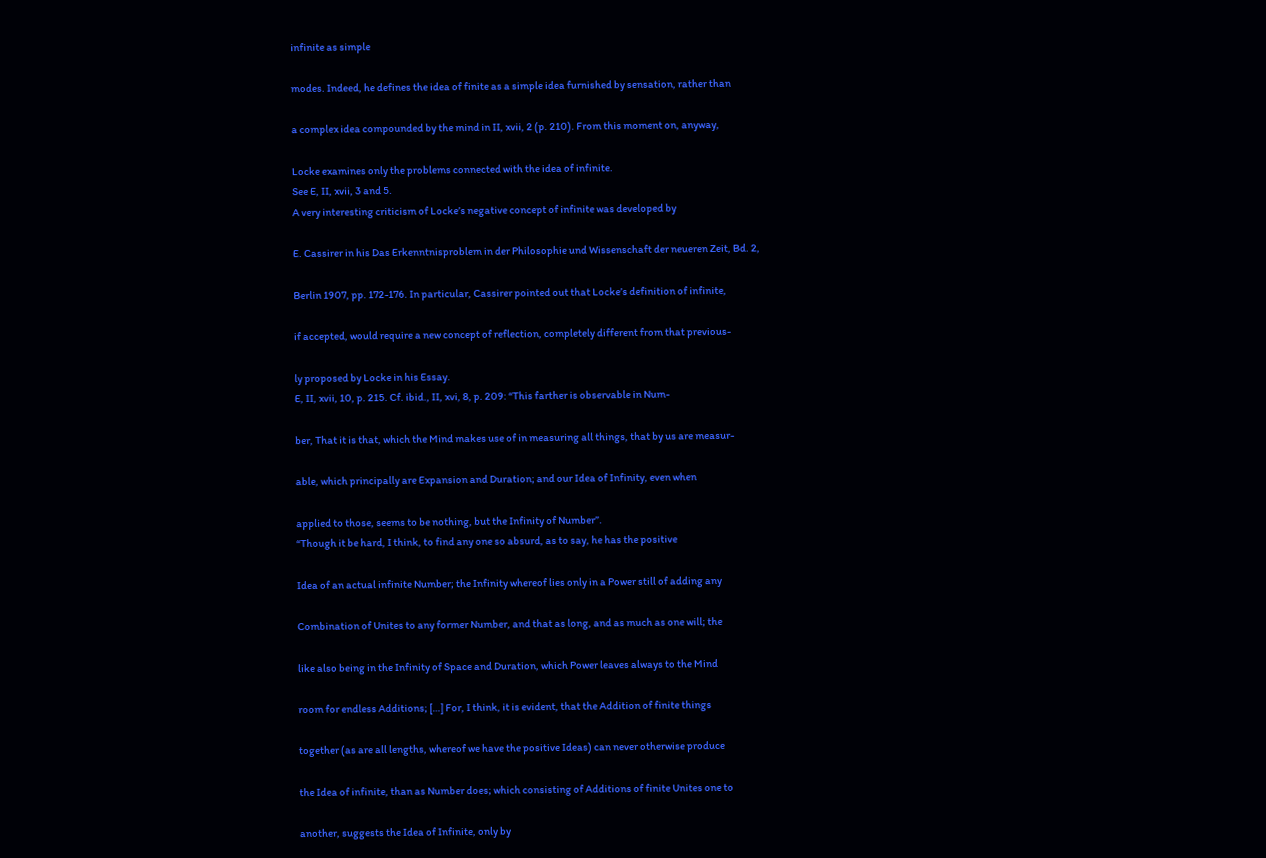infinite as simple

modes. Indeed, he defines the idea of finite as a simple idea furnished by sensation, rather than

a complex idea compounded by the mind in II, xvii, 2 (p. 210). From this moment on, anyway,

Locke examines only the problems connected with the idea of infinite.
See E, II, xvii, 3 and 5.
A very interesting criticism of Locke’s negative concept of infinite was developed by

E. Cassirer in his Das Erkenntnisproblem in der Philosophie und Wissenschaft der neueren Zeit, Bd. 2,

Berlin 1907, pp. 172-176. In particular, Cassirer pointed out that Locke’s definition of infinite,

if accepted, would require a new concept of reflection, completely different from that previous-

ly proposed by Locke in his Essay.
E, II, xvii, 10, p. 215. Cf. ibid., II, xvi, 8, p. 209: “This farther is observable in Num-

ber, That it is that, which the Mind makes use of in measuring all things, that by us are measur-

able, which principally are Expansion and Duration; and our Idea of Infinity, even when

applied to those, seems to be nothing, but the Infinity of Number”.
“Though it be hard, I think, to find any one so absurd, as to say, he has the positive

Idea of an actual infinite Number; the Infinity whereof lies only in a Power still of adding any

Combination of Unites to any former Number, and that as long, and as much as one will; the

like also being in the Infinity of Space and Duration, which Power leaves always to the Mind

room for endless Additions; […] For, I think, it is evident, that the Addition of finite things

together (as are all lengths, whereof we have the positive Ideas) can never otherwise produce

the Idea of infinite, than as Number does; which consisting of Additions of finite Unites one to

another, suggests the Idea of Infinite, only by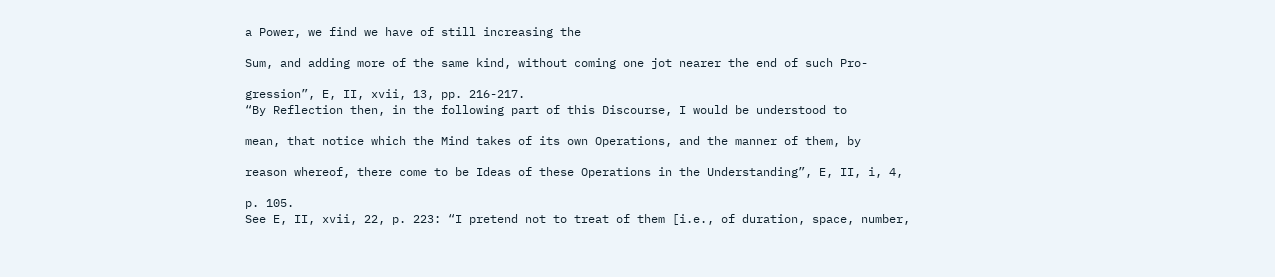a Power, we find we have of still increasing the

Sum, and adding more of the same kind, without coming one jot nearer the end of such Pro-

gression”, E, II, xvii, 13, pp. 216-217.
“By Reflection then, in the following part of this Discourse, I would be understood to

mean, that notice which the Mind takes of its own Operations, and the manner of them, by

reason whereof, there come to be Ideas of these Operations in the Understanding”, E, II, i, 4,

p. 105.
See E, II, xvii, 22, p. 223: “I pretend not to treat of them [i.e., of duration, space, number,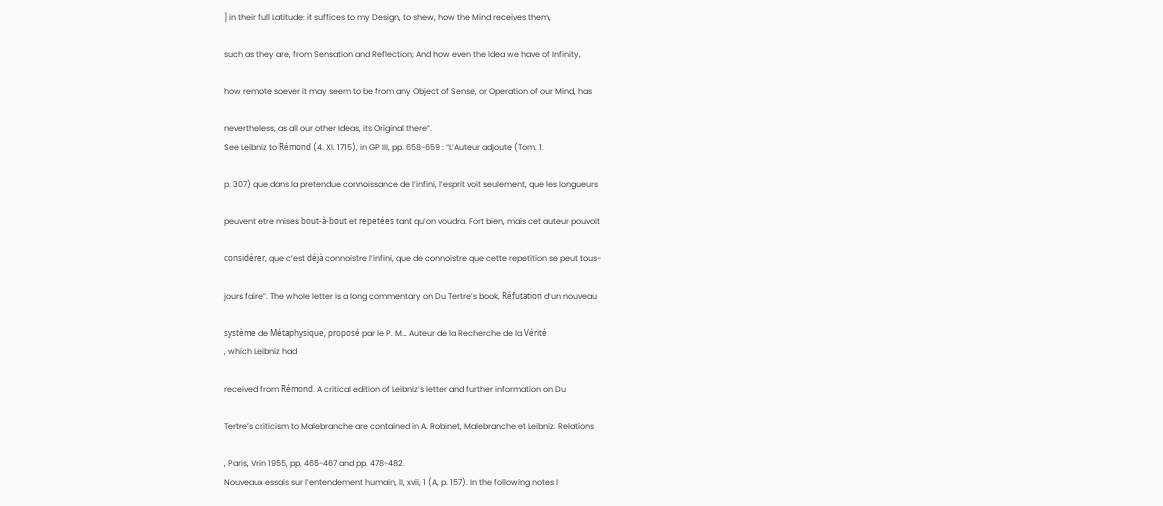] in their full Latitude: it suffices to my Design, to shew, how the Mind receives them,

such as they are, from Sensation and Reflection; And how even the Idea we have of Infinity,

how remote soever it may seem to be from any Object of Sense, or Operation of our Mind, has

nevertheless, as all our other Ideas, its Original there”.
See Leibniz to Rémond (4. XI. 1715), in GP III, pp. 658-659 : “L’Auteur adjoute (Tom. 1.

p. 307) que dans la pretendue connoissance de l’infini, l’esprit voit seulement, que les longueurs

peuvent etre mises bout-à-bout et repetées tant qu’on voudra. Fort bien, mais cet auteur pouvoit

considérer, que c’est déjà connoistre l’infini, que de connoistre que cette repetition se peut tous-

jours faire”. The whole letter is a long commentary on Du Tertre’s book, Réfutation d’un nouveau

système de Métaphysique, proposé par le P. M… Auteur de la Recherche de la Vérité
, which Leibniz had

received from Rémond. A critical edition of Leibniz’s letter and further information on Du

Tertre’s criticism to Malebranche are contained in A. Robinet, Malebranche et Leibniz. Relations

, Paris, Vrin 1955, pp. 465-467 and pp. 478-482.
Nouveaux essais sur l’entendement humain, II, xvii, 1 (A, p. 157). In the following notes I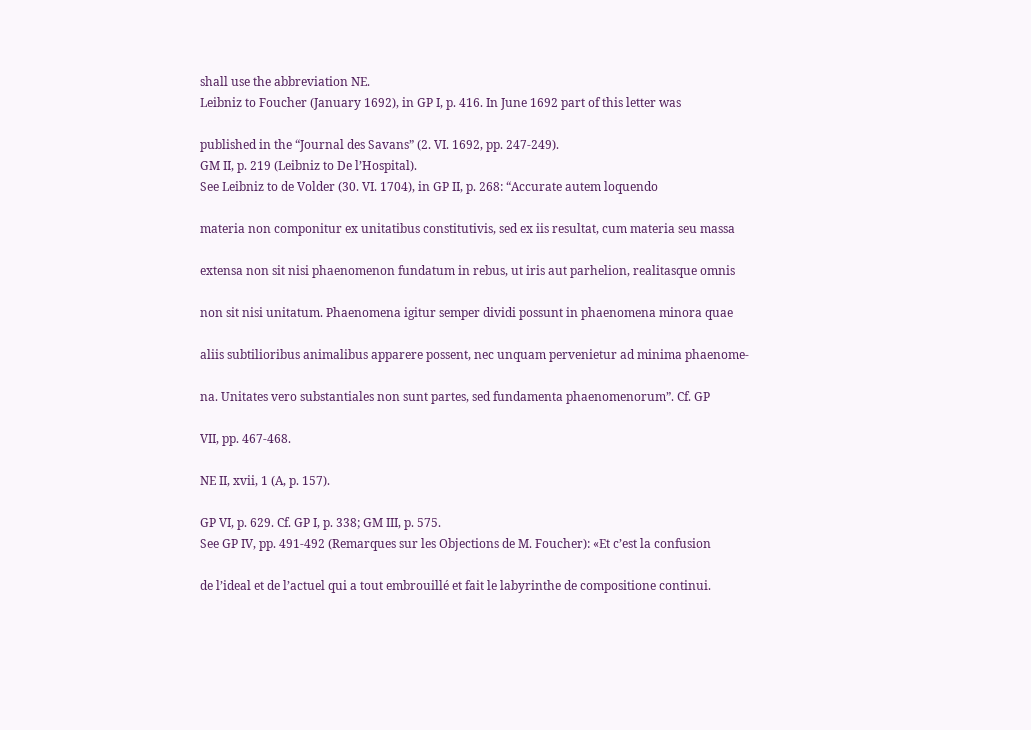shall use the abbreviation NE.
Leibniz to Foucher (January 1692), in GP I, p. 416. In June 1692 part of this letter was

published in the “Journal des Savans” (2. VI. 1692, pp. 247-249).
GM II, p. 219 (Leibniz to De l’Hospital).
See Leibniz to de Volder (30. VI. 1704), in GP II, p. 268: “Accurate autem loquendo

materia non componitur ex unitatibus constitutivis, sed ex iis resultat, cum materia seu massa

extensa non sit nisi phaenomenon fundatum in rebus, ut iris aut parhelion, realitasque omnis

non sit nisi unitatum. Phaenomena igitur semper dividi possunt in phaenomena minora quae

aliis subtilioribus animalibus apparere possent, nec unquam pervenietur ad minima phaenome-

na. Unitates vero substantiales non sunt partes, sed fundamenta phaenomenorum”. Cf. GP

VII, pp. 467-468.

NE II, xvii, 1 (A, p. 157).

GP VI, p. 629. Cf. GP I, p. 338; GM III, p. 575.
See GP IV, pp. 491-492 (Remarques sur les Objections de M. Foucher): «Et c’est la confusion

de l’ideal et de l’actuel qui a tout embrouillé et fait le labyrinthe de compositione continui.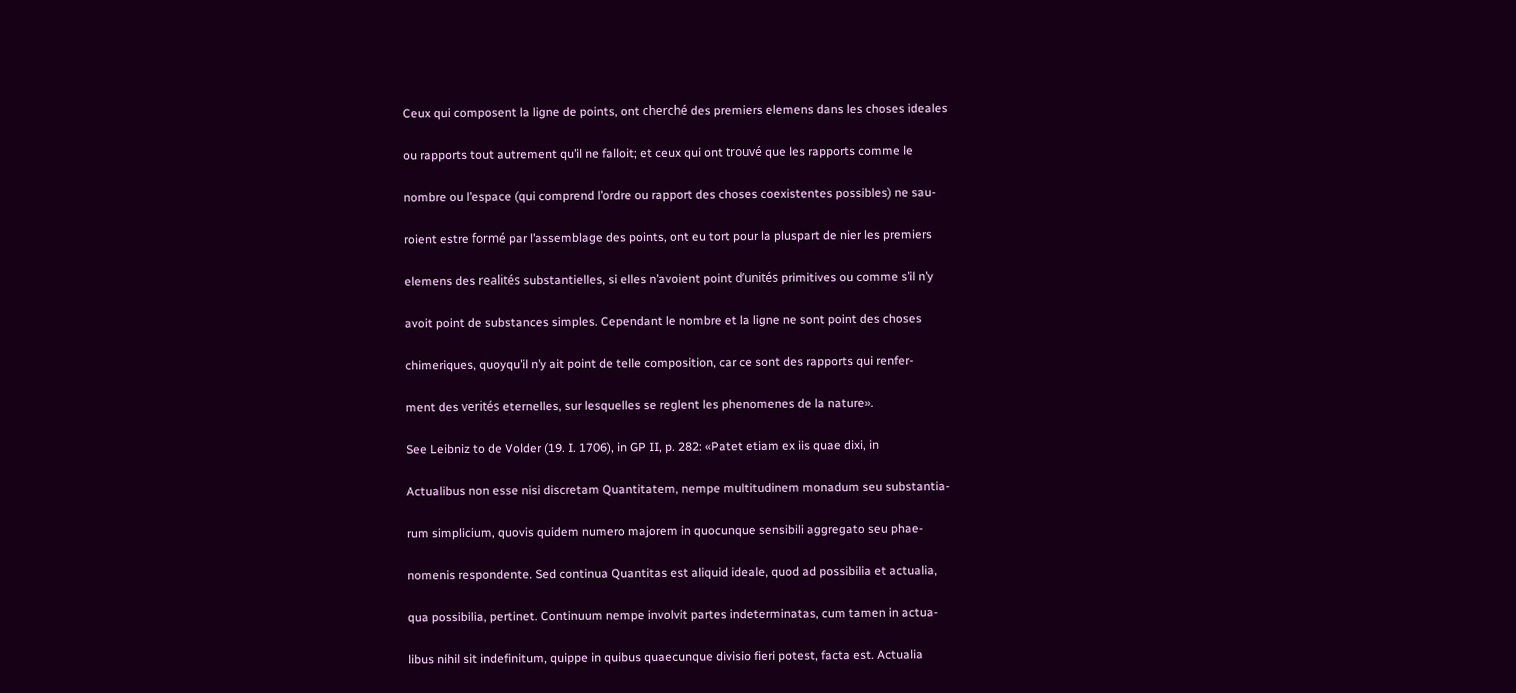Ceux qui composent la ligne de points, ont cherché des premiers elemens dans les choses ideales

ou rapports tout autrement qu’il ne falloit; et ceux qui ont trouvé que les rapports comme le

nombre ou l’espace (qui comprend l’ordre ou rapport des choses coexistentes possibles) ne sau-

roient estre formé par l’assemblage des points, ont eu tort pour la pluspart de nier les premiers

elemens des realités substantielles, si elles n’avoient point d’unités primitives ou comme s’il n’y

avoit point de substances simples. Cependant le nombre et la ligne ne sont point des choses

chimeriques, quoyqu’il n’y ait point de telle composition, car ce sont des rapports qui renfer-

ment des verités eternelles, sur lesquelles se reglent les phenomenes de la nature».

See Leibniz to de Volder (19. I. 1706), in GP II, p. 282: «Patet etiam ex iis quae dixi, in

Actualibus non esse nisi discretam Quantitatem, nempe multitudinem monadum seu substantia-

rum simplicium, quovis quidem numero majorem in quocunque sensibili aggregato seu phae-

nomenis respondente. Sed continua Quantitas est aliquid ideale, quod ad possibilia et actualia,

qua possibilia, pertinet. Continuum nempe involvit partes indeterminatas, cum tamen in actua-

libus nihil sit indefinitum, quippe in quibus quaecunque divisio fieri potest, facta est. Actualia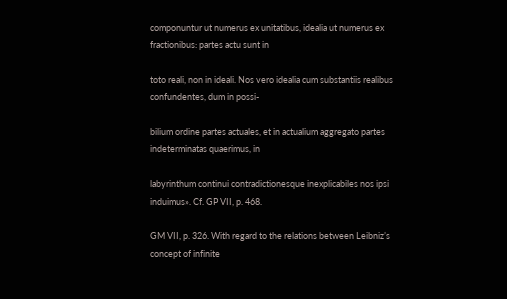componuntur ut numerus ex unitatibus, idealia ut numerus ex fractionibus: partes actu sunt in

toto reali, non in ideali. Nos vero idealia cum substantiis realibus confundentes, dum in possi-

bilium ordine partes actuales, et in actualium aggregato partes indeterminatas quaerimus, in

labyrinthum continui contradictionesque inexplicabiles nos ipsi induimus». Cf. GP VII, p. 468.

GM VII, p. 326. With regard to the relations between Leibniz’s concept of infinite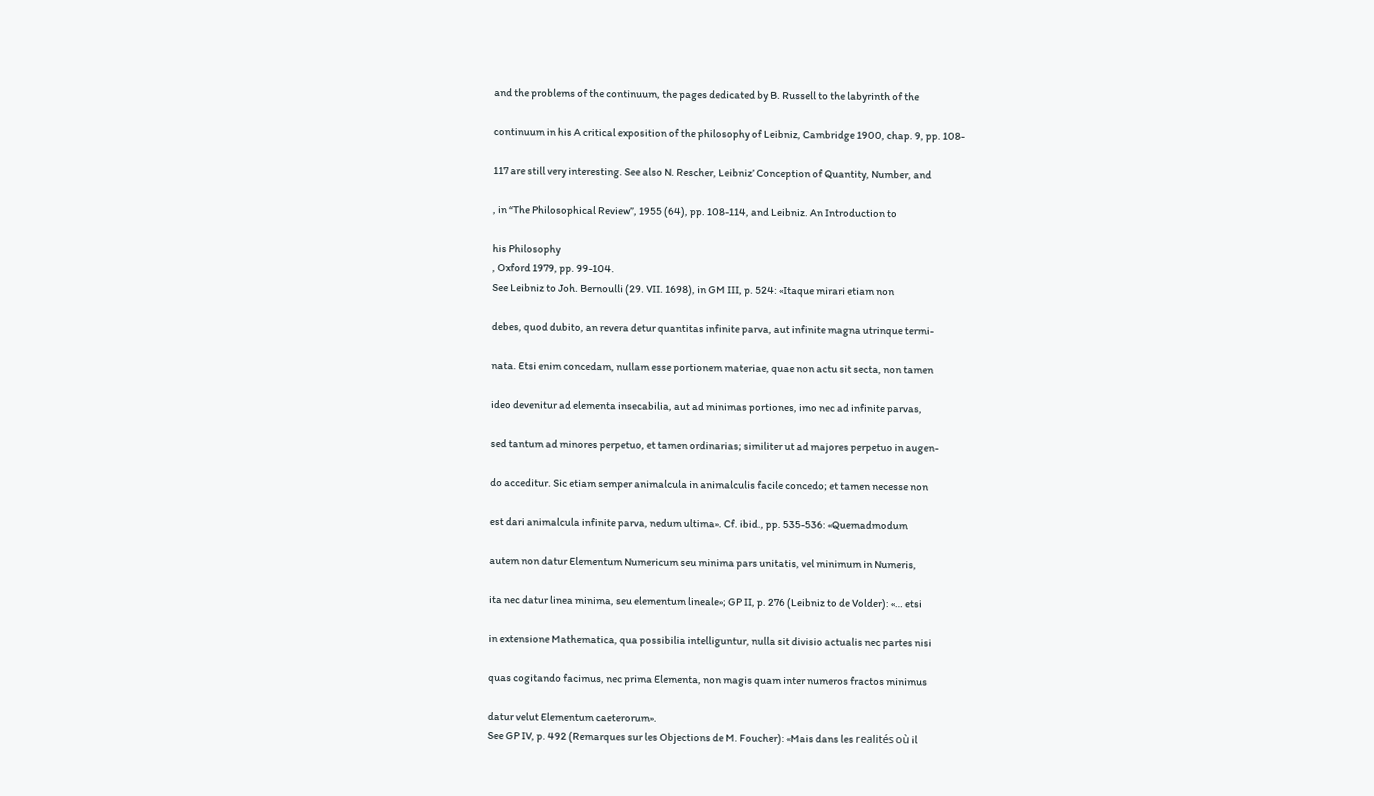and the problems of the continuum, the pages dedicated by B. Russell to the labyrinth of the

continuum in his A critical exposition of the philosophy of Leibniz, Cambridge 1900, chap. 9, pp. 108-

117 are still very interesting. See also N. Rescher, Leibniz’ Conception of Quantity, Number, and

, in “The Philosophical Review”, 1955 (64), pp. 108-114, and Leibniz. An Introduction to

his Philosophy
, Oxford 1979, pp. 99-104.
See Leibniz to Joh. Bernoulli (29. VII. 1698), in GM III, p. 524: «Itaque mirari etiam non

debes, quod dubito, an revera detur quantitas infinite parva, aut infinite magna utrinque termi-

nata. Etsi enim concedam, nullam esse portionem materiae, quae non actu sit secta, non tamen

ideo devenitur ad elementa insecabilia, aut ad minimas portiones, imo nec ad infinite parvas,

sed tantum ad minores perpetuo, et tamen ordinarias; similiter ut ad majores perpetuo in augen-

do acceditur. Sic etiam semper animalcula in animalculis facile concedo; et tamen necesse non

est dari animalcula infinite parva, nedum ultima». Cf. ibid., pp. 535-536: «Quemadmodum

autem non datur Elementum Numericum seu minima pars unitatis, vel minimum in Numeris,

ita nec datur linea minima, seu elementum lineale»; GP II, p. 276 (Leibniz to de Volder): «… etsi

in extensione Mathematica, qua possibilia intelliguntur, nulla sit divisio actualis nec partes nisi

quas cogitando facimus, nec prima Elementa, non magis quam inter numeros fractos minimus

datur velut Elementum caeterorum».
See GP IV, p. 492 (Remarques sur les Objections de M. Foucher): «Mais dans les realités où il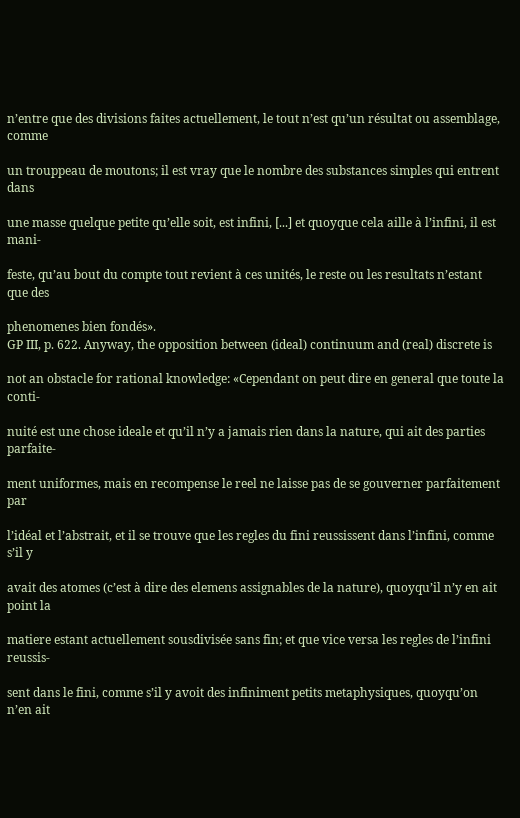n’entre que des divisions faites actuellement, le tout n’est qu’un résultat ou assemblage, comme

un trouppeau de moutons; il est vray que le nombre des substances simples qui entrent dans

une masse quelque petite qu’elle soit, est infini, [...] et quoyque cela aille à l’infini, il est mani-

feste, qu’au bout du compte tout revient à ces unités, le reste ou les resultats n’estant que des

phenomenes bien fondés».
GP III, p. 622. Anyway, the opposition between (ideal) continuum and (real) discrete is

not an obstacle for rational knowledge: «Cependant on peut dire en general que toute la conti-

nuité est une chose ideale et qu’il n’y a jamais rien dans la nature, qui ait des parties parfaite-

ment uniformes, mais en recompense le reel ne laisse pas de se gouverner parfaitement par

l’idéal et l’abstrait, et il se trouve que les regles du fini reussissent dans l’infini, comme s’il y

avait des atomes (c’est à dire des elemens assignables de la nature), quoyqu’il n’y en ait point la

matiere estant actuellement sousdivisée sans fin; et que vice versa les regles de l’infini reussis-

sent dans le fini, comme s’il y avoit des infiniment petits metaphysiques, quoyqu’on n’en ait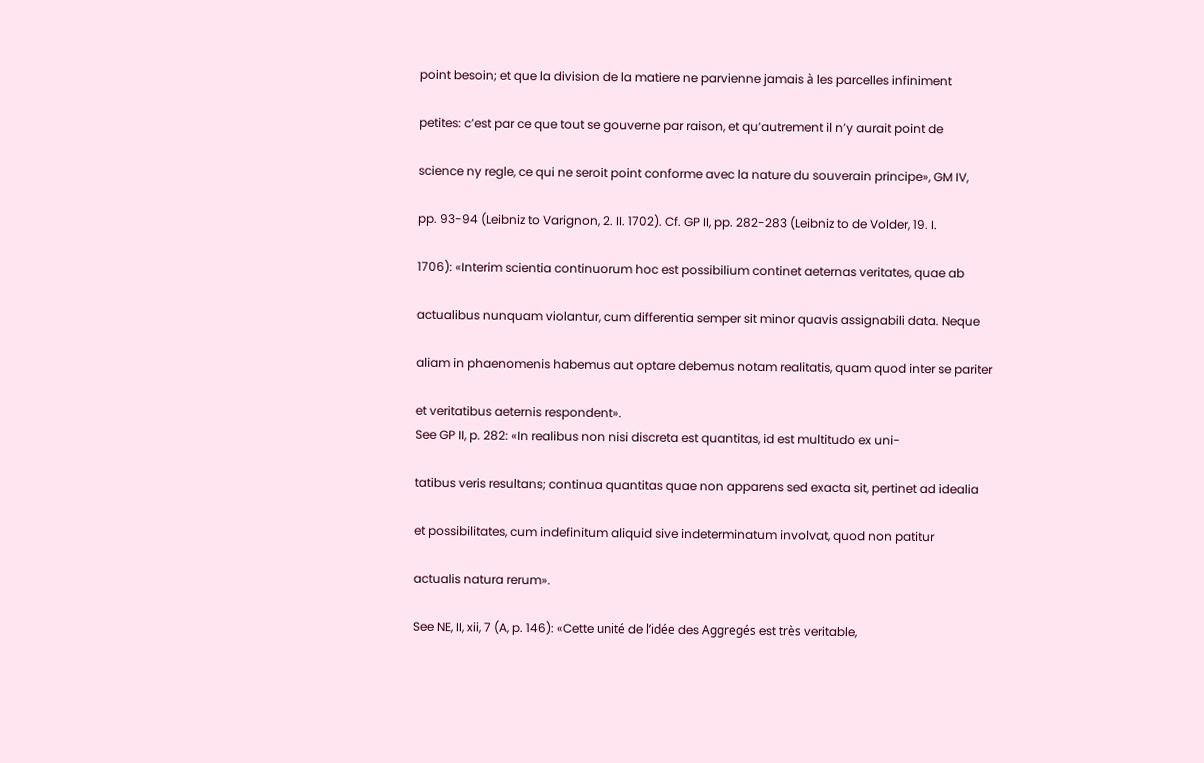point besoin; et que la division de la matiere ne parvienne jamais à les parcelles infiniment

petites: c’est par ce que tout se gouverne par raison, et qu’autrement il n’y aurait point de

science ny regle, ce qui ne seroit point conforme avec la nature du souverain principe», GM IV,

pp. 93-94 (Leibniz to Varignon, 2. II. 1702). Cf. GP II, pp. 282-283 (Leibniz to de Volder, 19. I.

1706): «Interim scientia continuorum hoc est possibilium continet aeternas veritates, quae ab

actualibus nunquam violantur, cum differentia semper sit minor quavis assignabili data. Neque

aliam in phaenomenis habemus aut optare debemus notam realitatis, quam quod inter se pariter

et veritatibus aeternis respondent».
See GP II, p. 282: «In realibus non nisi discreta est quantitas, id est multitudo ex uni-

tatibus veris resultans; continua quantitas quae non apparens sed exacta sit, pertinet ad idealia

et possibilitates, cum indefinitum aliquid sive indeterminatum involvat, quod non patitur

actualis natura rerum».

See NE, II, xii, 7 (A, p. 146): «Cette unité de l’idée des Aggregés est très veritable,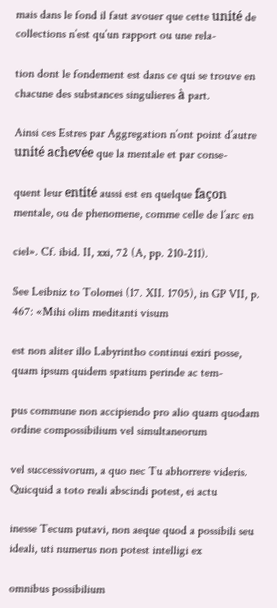mais dans le fond il faut avouer que cette unité de collections n’est qu’un rapport ou une rela-

tion dont le fondement est dans ce qui se trouve en chacune des substances singulieres à part.

Ainsi ces Estres par Aggregation n’ont point d’autre unité achevée que la mentale et par conse-

quent leur entité aussi est en quelque façon mentale, ou de phenomene, comme celle de l’arc en

ciel». Cf. ibid. II, xxi, 72 (A, pp. 210-211).

See Leibniz to Tolomei (17. XII. 1705), in GP VII, p. 467: «Mihi olim meditanti visum

est non aliter illo Labyrintho continui exiri posse, quam ipsum quidem spatium perinde ac tem-

pus commune non accipiendo pro alio quam quodam ordine compossibilium vel simultaneorum

vel successivorum, a quo nec Tu abhorrere videris. Quicquid a toto reali abscindi potest, ei actu

inesse Tecum putavi, non aeque quod a possibili seu ideali, uti numerus non potest intelligi ex

omnibus possibilium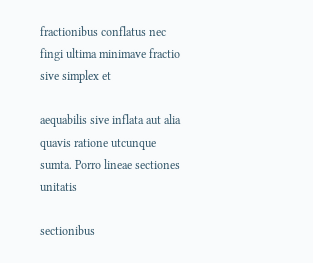fractionibus conflatus nec fingi ultima minimave fractio sive simplex et

aequabilis sive inflata aut alia quavis ratione utcunque sumta. Porro lineae sectiones unitatis

sectionibus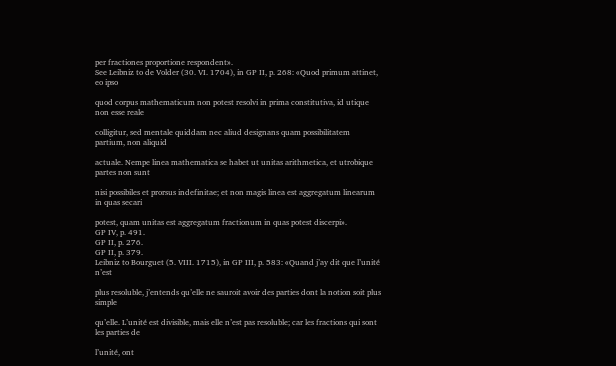per fractiones proportione respondent».
See Leibniz to de Volder (30. VI. 1704), in GP II, p. 268: «Quod primum attinet, eo ipso

quod corpus mathematicum non potest resolvi in prima constitutiva, id utique non esse reale

colligitur, sed mentale quiddam nec aliud designans quam possibilitatem partium, non aliquid

actuale. Nempe linea mathematica se habet ut unitas arithmetica, et utrobique partes non sunt

nisi possibiles et prorsus indefinitae; et non magis linea est aggregatum linearum in quas secari

potest, quam unitas est aggregatum fractionum in quas potest discerpi».
GP IV, p. 491.
GP II, p. 276.
GP II, p. 379.
Leibniz to Bourguet (5. VIII. 1715), in GP III, p. 583: «Quand j’ay dit que l’unité n’est

plus resoluble, j’entends qu’elle ne sauroit avoir des parties dont la notion soit plus simple

qu’elle. L’unité est divisible, mais elle n’est pas resoluble; car les fractions qui sont les parties de

l’unité, ont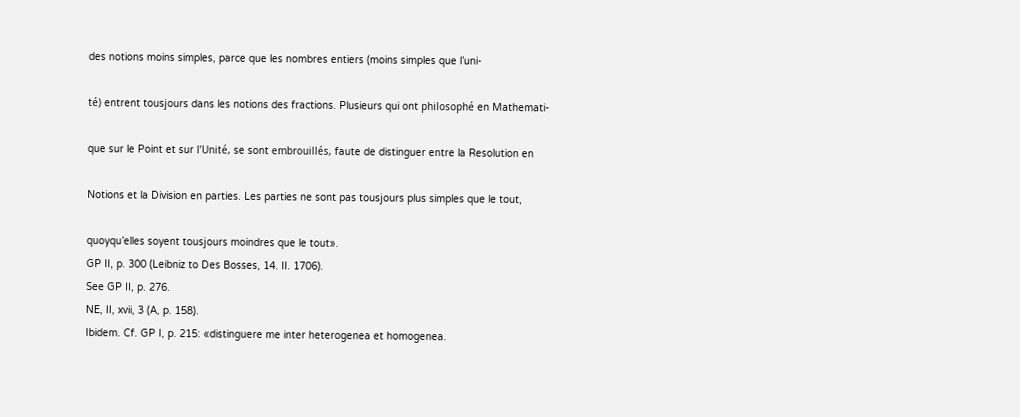des notions moins simples, parce que les nombres entiers (moins simples que l’uni-

té) entrent tousjours dans les notions des fractions. Plusieurs qui ont philosophé en Mathemati-

que sur le Point et sur l’Unité, se sont embrouillés, faute de distinguer entre la Resolution en

Notions et la Division en parties. Les parties ne sont pas tousjours plus simples que le tout,

quoyqu’elles soyent tousjours moindres que le tout».
GP II, p. 300 (Leibniz to Des Bosses, 14. II. 1706).
See GP II, p. 276.
NE, II, xvii, 3 (A, p. 158).
Ibidem. Cf. GP I, p. 215: «distinguere me inter heterogenea et homogenea.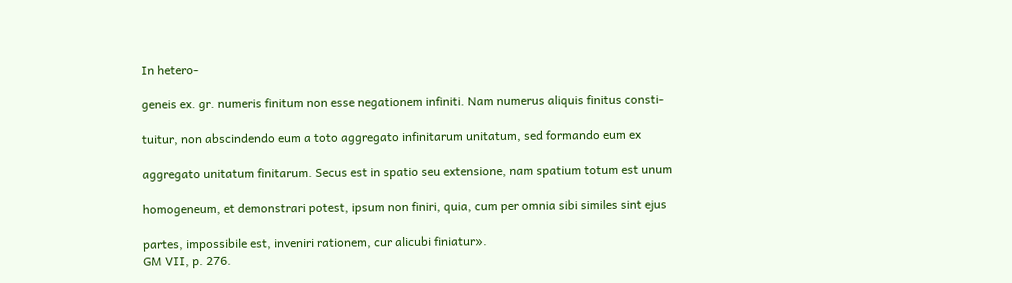In hetero-

geneis ex. gr. numeris finitum non esse negationem infiniti. Nam numerus aliquis finitus consti-

tuitur, non abscindendo eum a toto aggregato infinitarum unitatum, sed formando eum ex

aggregato unitatum finitarum. Secus est in spatio seu extensione, nam spatium totum est unum

homogeneum, et demonstrari potest, ipsum non finiri, quia, cum per omnia sibi similes sint ejus

partes, impossibile est, inveniri rationem, cur alicubi finiatur».
GM VII, p. 276.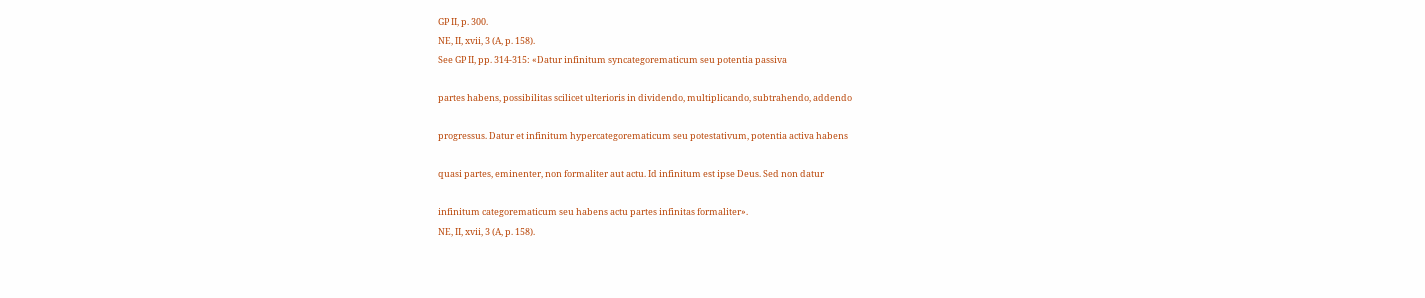GP II, p. 300.
NE, II, xvii, 3 (A, p. 158).
See GP II, pp. 314-315: «Datur infinitum syncategorematicum seu potentia passiva

partes habens, possibilitas scilicet ulterioris in dividendo, multiplicando, subtrahendo, addendo

progressus. Datur et infinitum hypercategorematicum seu potestativum, potentia activa habens

quasi partes, eminenter, non formaliter aut actu. Id infinitum est ipse Deus. Sed non datur

infinitum categorematicum seu habens actu partes infinitas formaliter».
NE, II, xvii, 3 (A, p. 158).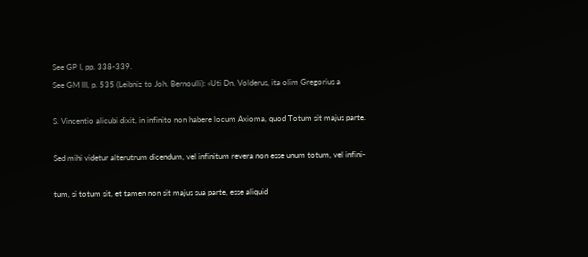See GP I, pp. 338-339.
See GM III, p. 535 (Leibniz to Joh. Bernoulli): «Uti Dn. Volderus, ita olim Gregorius a

S. Vincentio alicubi dixit, in infinito non habere locum Axioma, quod Totum sit majus parte.

Sed mihi videtur alterutrum dicendum, vel infinitum revera non esse unum totum, vel infini-

tum, si totum sit, et tamen non sit majus sua parte, esse aliquid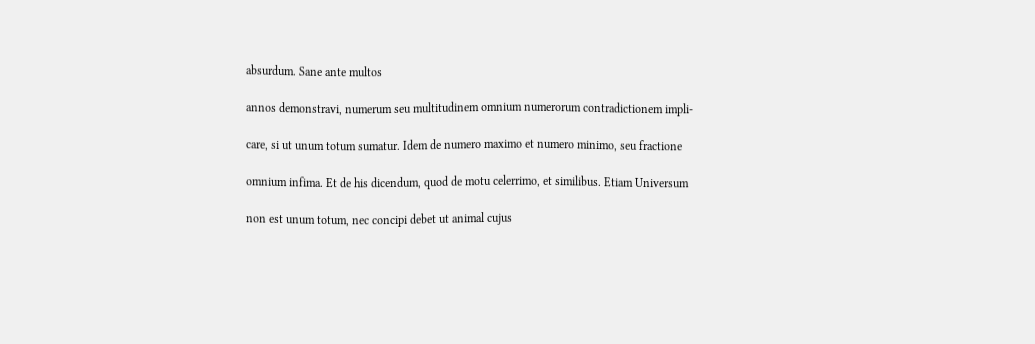absurdum. Sane ante multos

annos demonstravi, numerum seu multitudinem omnium numerorum contradictionem impli-

care, si ut unum totum sumatur. Idem de numero maximo et numero minimo, seu fractione

omnium infima. Et de his dicendum, quod de motu celerrimo, et similibus. Etiam Universum

non est unum totum, nec concipi debet ut animal cujus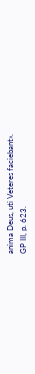anima Deus, uti Veteres faciebant».
GP III, p. 623.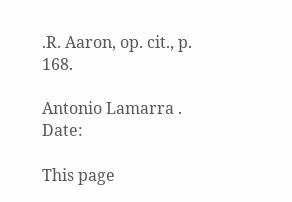.R. Aaron, op. cit., p. 168.

Antonio Lamarra . Date:

This page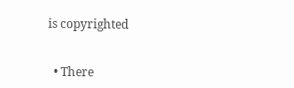is copyrighted


  • There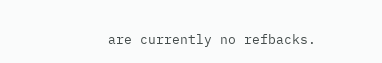are currently no refbacks.